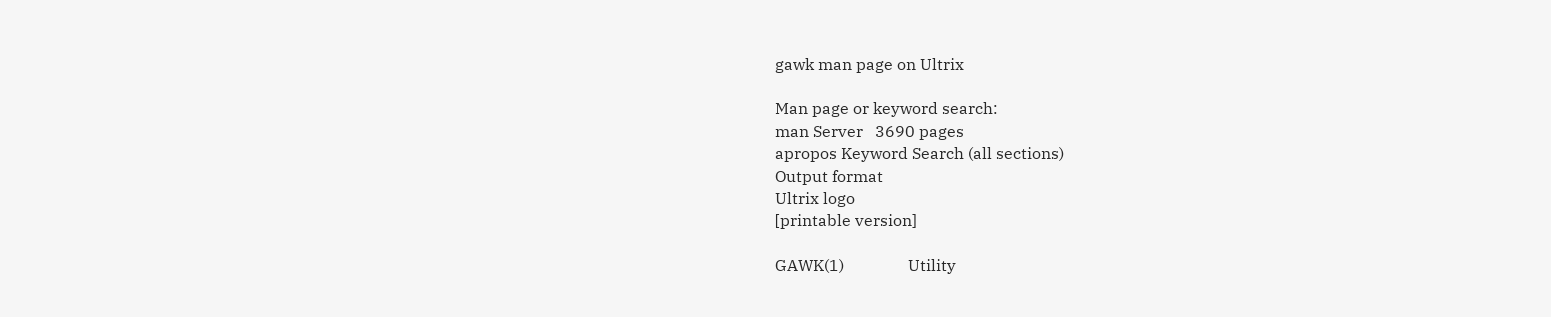gawk man page on Ultrix

Man page or keyword search:
man Server   3690 pages
apropos Keyword Search (all sections)
Output format
Ultrix logo
[printable version]

GAWK(1)                Utility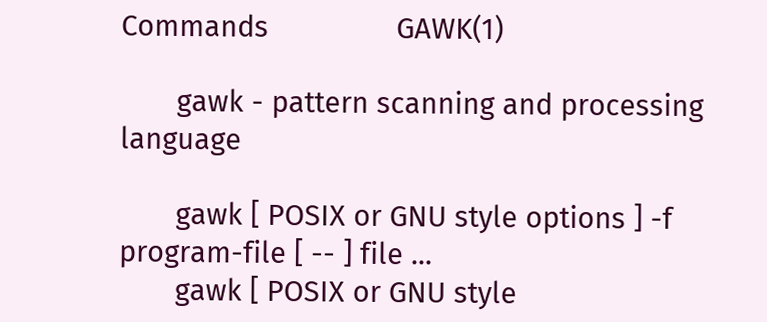Commands                GAWK(1)

       gawk - pattern scanning and processing language

       gawk [ POSIX or GNU style options ] -f program-file [ -- ] file ...
       gawk [ POSIX or GNU style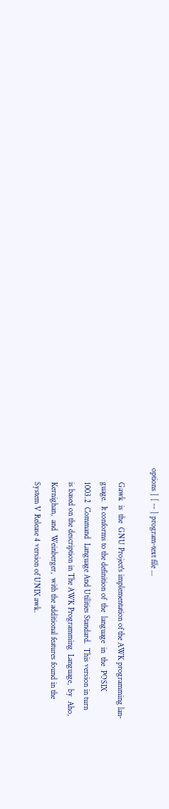options ] [ -- ] program-text file ...

       Gawk  is  the  GNU Project's implementation of the AWK programming lan‐
       guage.  It conforms to the definition of  the  language  in  the  POSIX
       1003.2  Command  Language And Utilities Standard.  This version in turn
       is based on the description in The AWK Programming  Language,  by  Aho,
       Kernighan,  and  Weinberger,  with the additional features found in the
       System V Release 4 version of UNIX awk.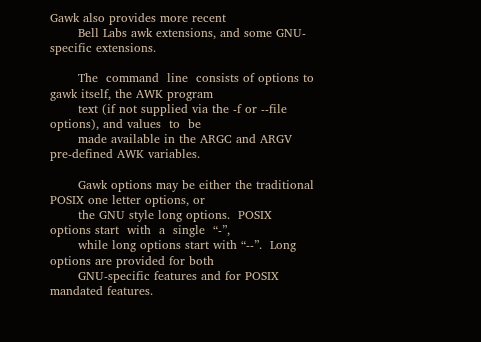Gawk also provides more recent
       Bell Labs awk extensions, and some GNU-specific extensions.

       The  command  line  consists of options to gawk itself, the AWK program
       text (if not supplied via the -f or --file options), and values  to  be
       made available in the ARGC and ARGV pre-defined AWK variables.

       Gawk options may be either the traditional POSIX one letter options, or
       the GNU style long options.  POSIX options start  with  a  single  “-”,
       while long options start with “--”.  Long options are provided for both
       GNU-specific features and for POSIX mandated features.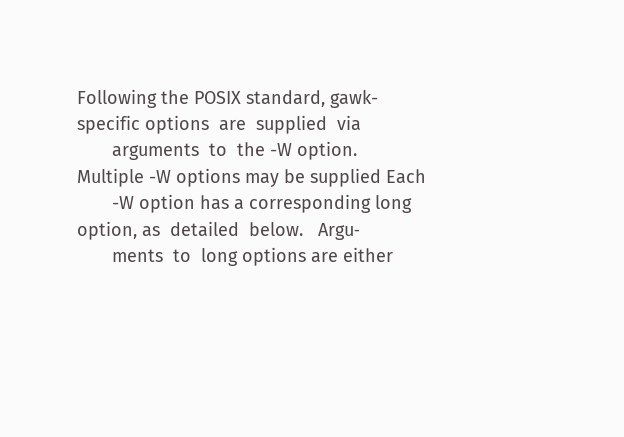Following the POSIX standard, gawk-specific options  are  supplied  via
       arguments  to  the -W option.  Multiple -W options may be supplied Each
       -W option has a corresponding long option, as  detailed  below.   Argu‐
       ments  to  long options are either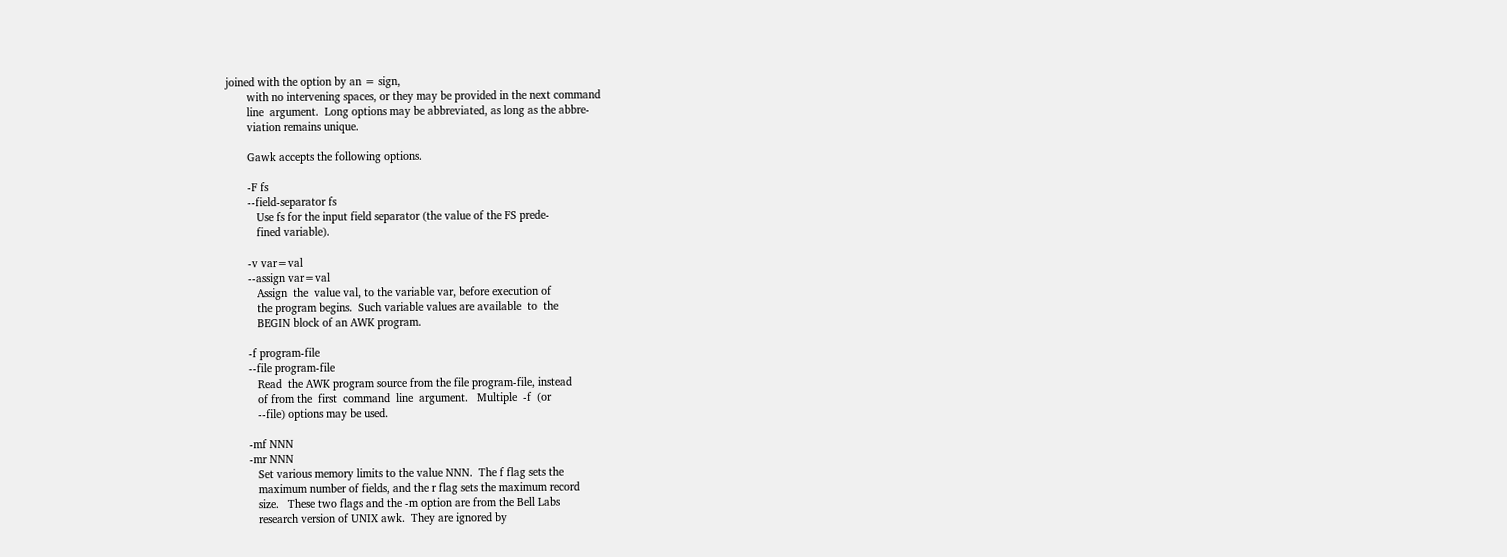joined with the option by an = sign,
       with no intervening spaces, or they may be provided in the next command
       line  argument.  Long options may be abbreviated, as long as the abbre‐
       viation remains unique.

       Gawk accepts the following options.

       -F fs
       --field-separator fs
          Use fs for the input field separator (the value of the FS prede‐
          fined variable).

       -v var=val
       --assign var=val
          Assign  the  value val, to the variable var, before execution of
          the program begins.  Such variable values are available  to  the
          BEGIN block of an AWK program.

       -f program-file
       --file program-file
          Read  the AWK program source from the file program-file, instead
          of from the  first  command  line  argument.   Multiple  -f  (or
          --file) options may be used.

       -mf NNN
       -mr NNN
          Set various memory limits to the value NNN.  The f flag sets the
          maximum number of fields, and the r flag sets the maximum record
          size.   These two flags and the -m option are from the Bell Labs
          research version of UNIX awk.  They are ignored by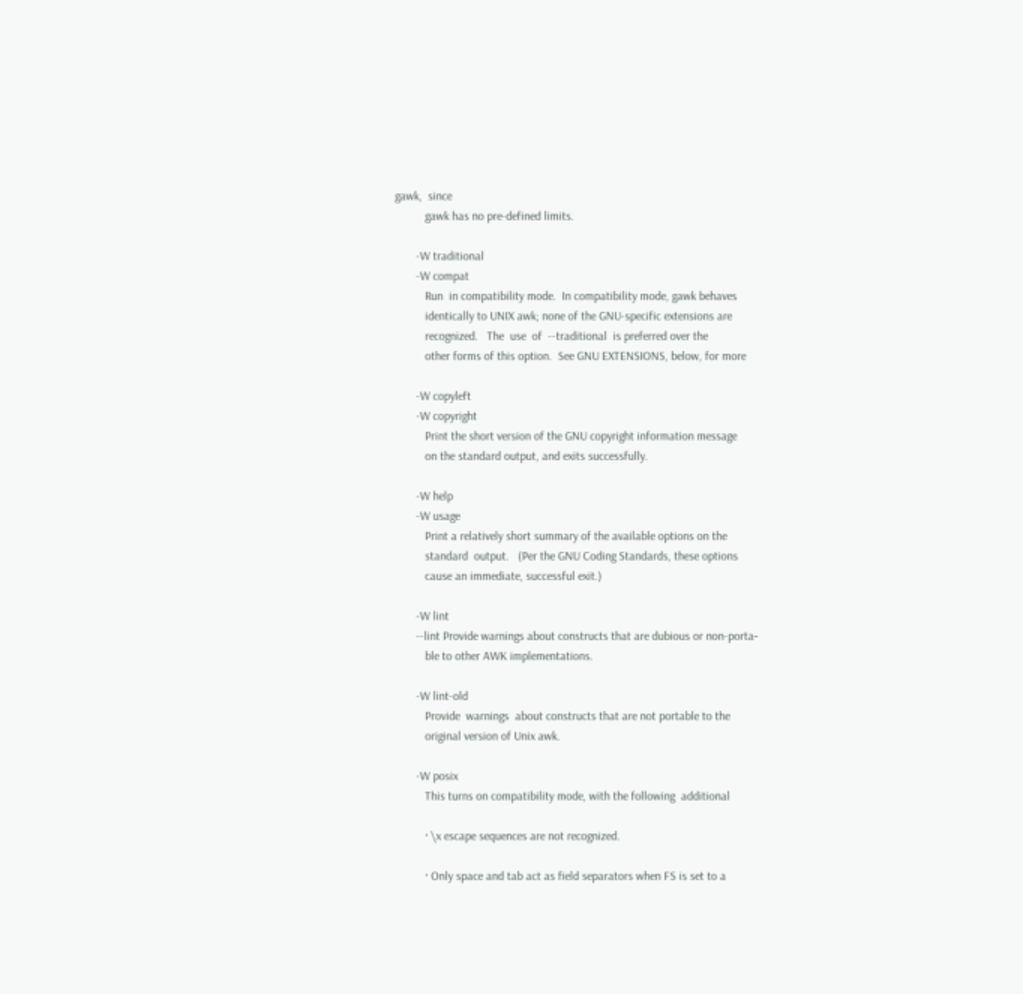gawk,  since
          gawk has no pre-defined limits.

       -W traditional
       -W compat
          Run  in compatibility mode.  In compatibility mode, gawk behaves
          identically to UNIX awk; none of the GNU-specific extensions are
          recognized.   The  use  of  --traditional  is preferred over the
          other forms of this option.  See GNU EXTENSIONS, below, for more

       -W copyleft
       -W copyright
          Print the short version of the GNU copyright information message
          on the standard output, and exits successfully.

       -W help
       -W usage
          Print a relatively short summary of the available options on the
          standard  output.   (Per the GNU Coding Standards, these options
          cause an immediate, successful exit.)

       -W lint
       --lint Provide warnings about constructs that are dubious or non-porta‐
          ble to other AWK implementations.

       -W lint-old
          Provide  warnings  about constructs that are not portable to the
          original version of Unix awk.

       -W posix
          This turns on compatibility mode, with the following  additional

          · \x escape sequences are not recognized.

          · Only space and tab act as field separators when FS is set to a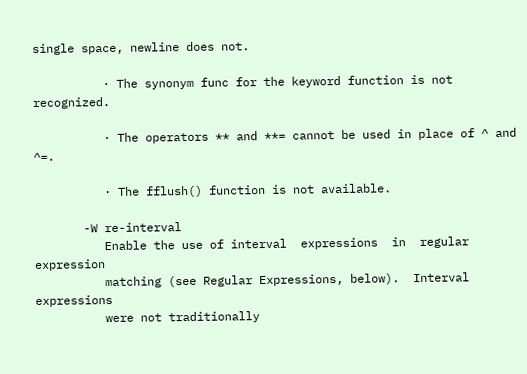single space, newline does not.

          · The synonym func for the keyword function is not recognized.

          · The operators ** and **= cannot be used in place of ^ and ^=.

          · The fflush() function is not available.

       -W re-interval
          Enable the use of interval  expressions  in  regular  expression
          matching (see Regular Expressions, below).  Interval expressions
          were not traditionally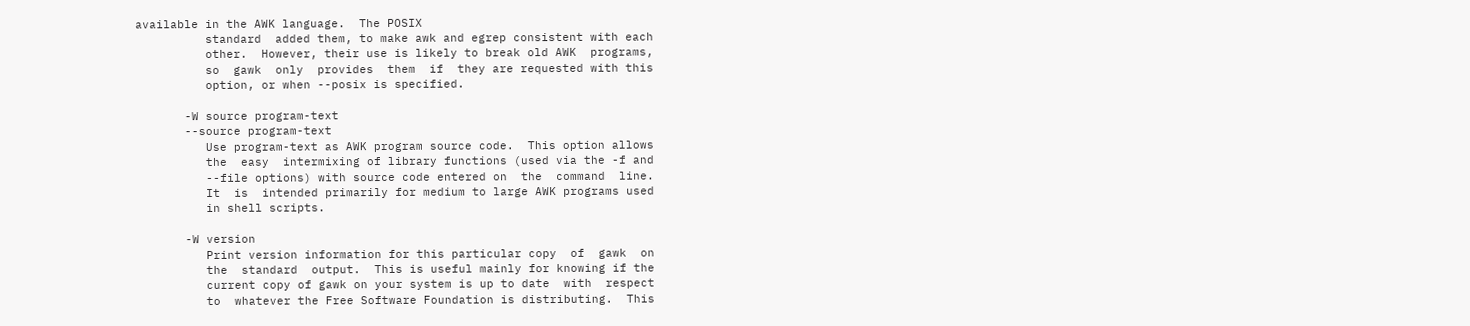available in the AWK language.  The POSIX
          standard  added them, to make awk and egrep consistent with each
          other.  However, their use is likely to break old AWK  programs,
          so  gawk  only  provides  them  if  they are requested with this
          option, or when --posix is specified.

       -W source program-text
       --source program-text
          Use program-text as AWK program source code.  This option allows
          the  easy  intermixing of library functions (used via the -f and
          --file options) with source code entered on  the  command  line.
          It  is  intended primarily for medium to large AWK programs used
          in shell scripts.

       -W version
          Print version information for this particular copy  of  gawk  on
          the  standard  output.  This is useful mainly for knowing if the
          current copy of gawk on your system is up to date  with  respect
          to  whatever the Free Software Foundation is distributing.  This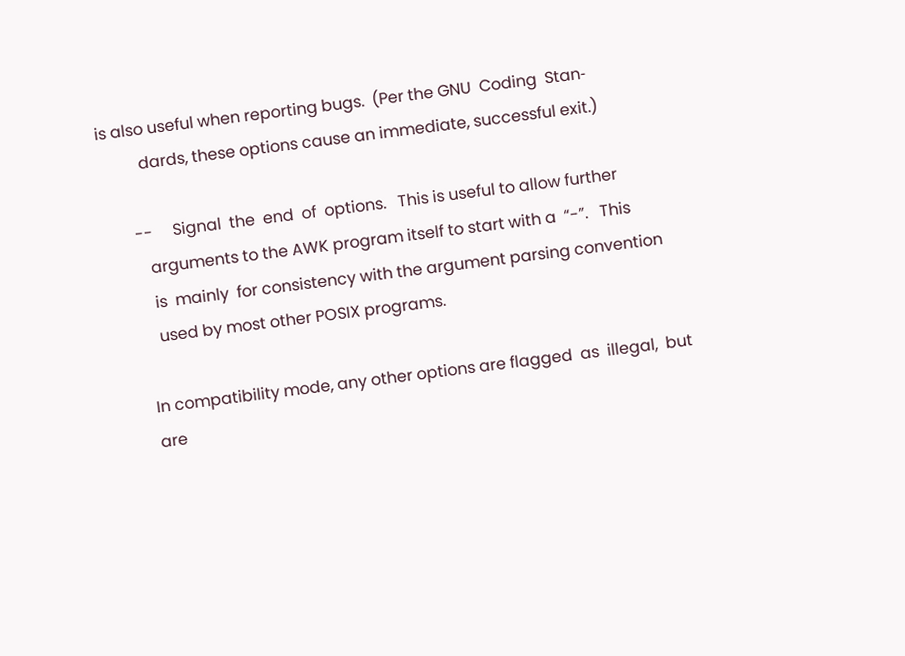is also useful when reporting bugs.  (Per the GNU  Coding  Stan‐
          dards, these options cause an immediate, successful exit.)

       --     Signal  the  end  of  options.   This is useful to allow further
          arguments to the AWK program itself to start with a  “-”.   This
          is  mainly  for consistency with the argument parsing convention
          used by most other POSIX programs.

       In compatibility mode, any other options are flagged  as  illegal,  but
       are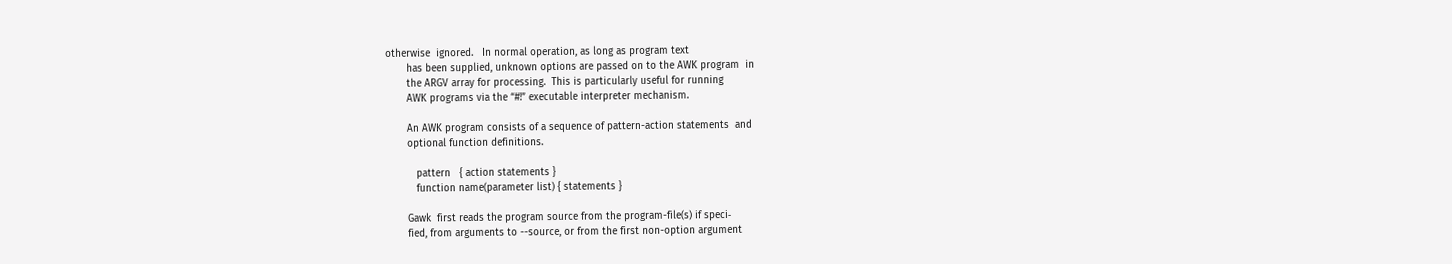otherwise  ignored.   In normal operation, as long as program text
       has been supplied, unknown options are passed on to the AWK program  in
       the ARGV array for processing.  This is particularly useful for running
       AWK programs via the “#!” executable interpreter mechanism.

       An AWK program consists of a sequence of pattern-action statements  and
       optional function definitions.

          pattern   { action statements }
          function name(parameter list) { statements }

       Gawk  first reads the program source from the program-file(s) if speci‐
       fied, from arguments to --source, or from the first non-option argument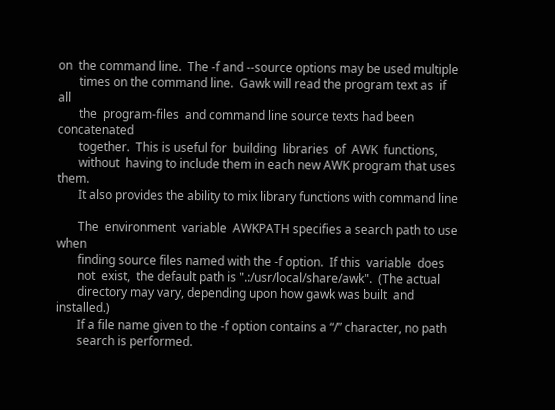on  the command line.  The -f and --source options may be used multiple
       times on the command line.  Gawk will read the program text as  if  all
       the  program-files  and command line source texts had been concatenated
       together.  This is useful for  building  libraries  of  AWK  functions,
       without  having to include them in each new AWK program that uses them.
       It also provides the ability to mix library functions with command line

       The  environment  variable  AWKPATH specifies a search path to use when
       finding source files named with the -f option.  If this  variable  does
       not  exist,  the default path is ".:/usr/local/share/awk".  (The actual
       directory may vary, depending upon how gawk was built  and  installed.)
       If a file name given to the -f option contains a “/” character, no path
       search is performed.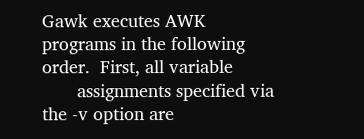Gawk executes AWK programs in the following order.  First, all variable
       assignments specified via the -v option are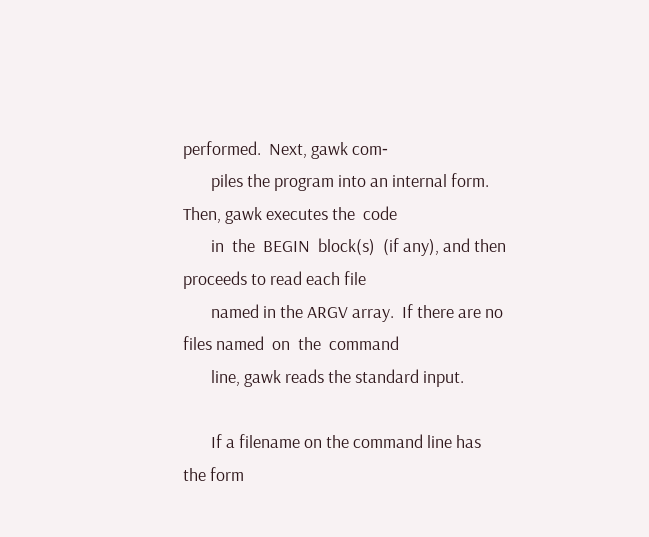performed.  Next, gawk com‐
       piles the program into an internal form.  Then, gawk executes the  code
       in  the  BEGIN  block(s)  (if any), and then proceeds to read each file
       named in the ARGV array.  If there are no files named  on  the  command
       line, gawk reads the standard input.

       If a filename on the command line has the form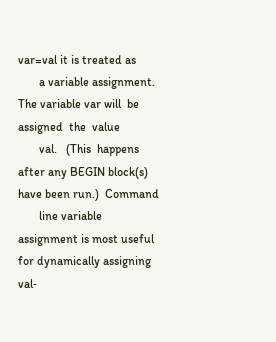var=val it is treated as
       a variable assignment.  The variable var will  be  assigned  the  value
       val.   (This  happens after any BEGIN block(s) have been run.)  Command
       line variable assignment is most useful for dynamically assigning  val‐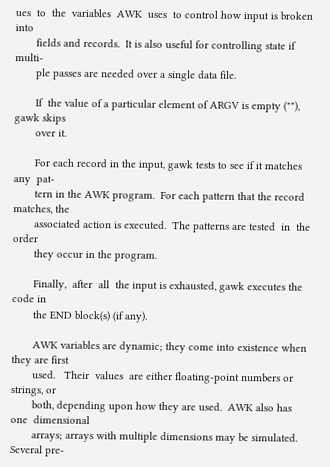ues  to  the  variables  AWK  uses  to control how input is broken into
       fields and records.  It is also useful for controlling state if  multi‐
       ple passes are needed over a single data file.

       If  the value of a particular element of ARGV is empty (""), gawk skips
       over it.

       For each record in the input, gawk tests to see if it matches any  pat‐
       tern in the AWK program.  For each pattern that the record matches, the
       associated action is executed.  The patterns are tested  in  the  order
       they occur in the program.

       Finally,  after  all  the input is exhausted, gawk executes the code in
       the END block(s) (if any).

       AWK variables are dynamic; they come into existence when they are first
       used.   Their  values  are either floating-point numbers or strings, or
       both, depending upon how they are used.  AWK also has  one  dimensional
       arrays; arrays with multiple dimensions may be simulated.  Several pre-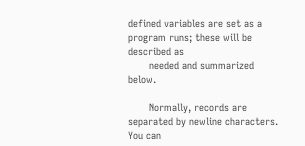defined variables are set as a program runs; these will be described as
       needed and summarized below.

       Normally, records are separated by newline characters.  You can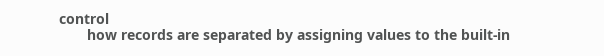control
       how records are separated by assigning values to the built-in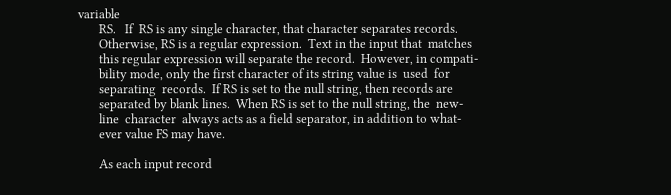variable
       RS.   If  RS is any single character, that character separates records.
       Otherwise, RS is a regular expression.  Text in the input that  matches
       this regular expression will separate the record.  However, in compati‐
       bility mode, only the first character of its string value is  used  for
       separating  records.  If RS is set to the null string, then records are
       separated by blank lines.  When RS is set to the null string, the  new‐
       line  character  always acts as a field separator, in addition to what‐
       ever value FS may have.

       As each input record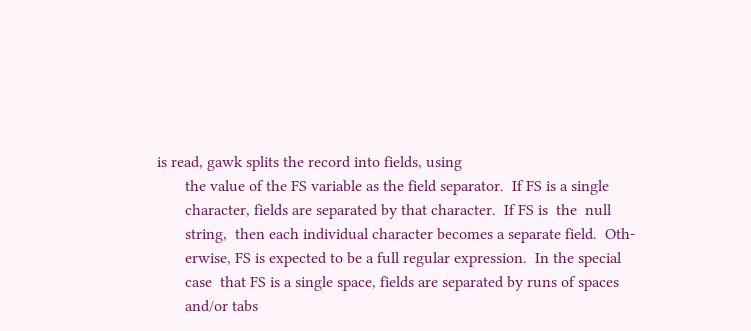is read, gawk splits the record into fields, using
       the value of the FS variable as the field separator.  If FS is a single
       character, fields are separated by that character.  If FS is  the  null
       string,  then each individual character becomes a separate field.  Oth‐
       erwise, FS is expected to be a full regular expression.  In the special
       case  that FS is a single space, fields are separated by runs of spaces
       and/or tabs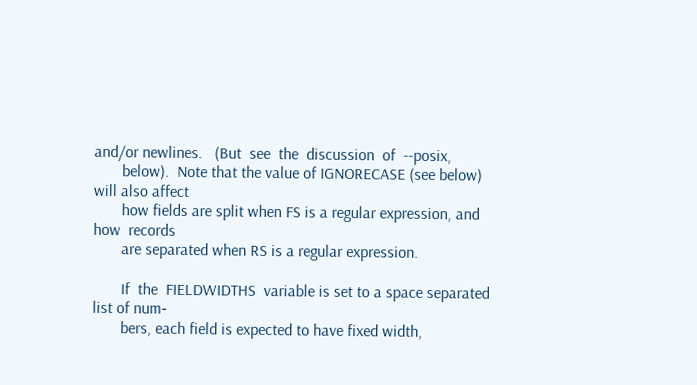and/or newlines.   (But  see  the  discussion  of  --posix,
       below).  Note that the value of IGNORECASE (see below) will also affect
       how fields are split when FS is a regular expression, and  how  records
       are separated when RS is a regular expression.

       If  the  FIELDWIDTHS  variable is set to a space separated list of num‐
       bers, each field is expected to have fixed width,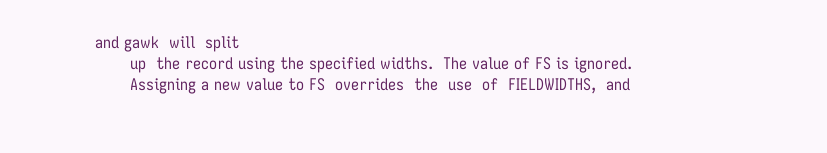and gawk  will  split
       up  the record using the specified widths.  The value of FS is ignored.
       Assigning a new value to FS  overrides  the  use  of  FIELDWIDTHS,  and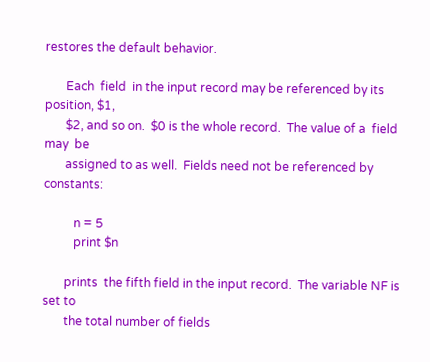restores the default behavior.

       Each  field  in the input record may be referenced by its position, $1,
       $2, and so on.  $0 is the whole record.  The value of a  field  may  be
       assigned to as well.  Fields need not be referenced by constants:

          n = 5
          print $n

       prints  the fifth field in the input record.  The variable NF is set to
       the total number of fields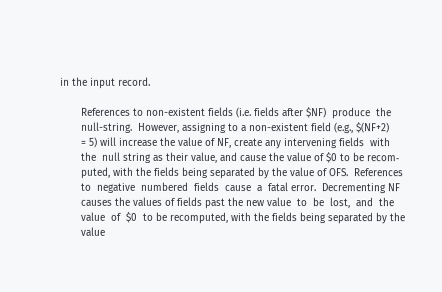in the input record.

       References to non-existent fields (i.e. fields after $NF)  produce  the
       null-string.  However, assigning to a non-existent field (e.g., $(NF+2)
       = 5) will increase the value of NF, create any intervening fields  with
       the  null string as their value, and cause the value of $0 to be recom‐
       puted, with the fields being separated by the value of OFS.  References
       to  negative  numbered  fields  cause  a  fatal error.  Decrementing NF
       causes the values of fields past the new value  to  be  lost,  and  the
       value  of  $0  to be recomputed, with the fields being separated by the
       value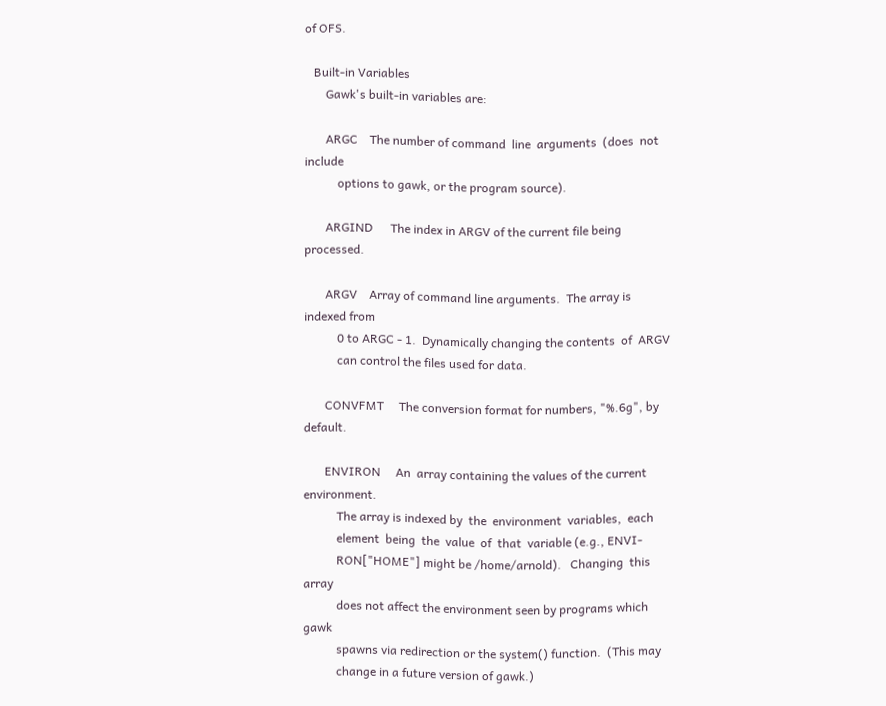of OFS.

   Built-in Variables
       Gawk's built-in variables are:

       ARGC    The number of command  line  arguments  (does  not  include
           options to gawk, or the program source).

       ARGIND      The index in ARGV of the current file being processed.

       ARGV    Array of command line arguments.  The array is indexed from
           0 to ARGC - 1.  Dynamically changing the contents  of  ARGV
           can control the files used for data.

       CONVFMT     The conversion format for numbers, "%.6g", by default.

       ENVIRON     An  array containing the values of the current environment.
           The array is indexed by  the  environment  variables,  each
           element  being  the  value  of  that  variable (e.g., ENVI‐
           RON["HOME"] might be /home/arnold).   Changing  this  array
           does not affect the environment seen by programs which gawk
           spawns via redirection or the system() function.  (This may
           change in a future version of gawk.)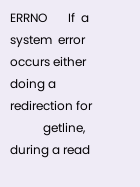ERRNO       If  a  system  error  occurs either doing a redirection for
           getline, during a read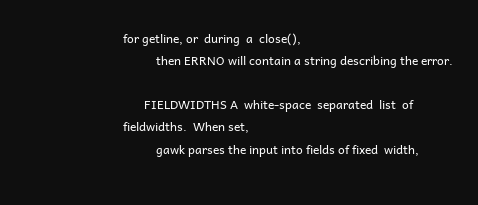for getline, or  during  a  close(),
           then ERRNO will contain a string describing the error.

       FIELDWIDTHS A  white-space  separated  list  of fieldwidths.  When set,
           gawk parses the input into fields of fixed  width,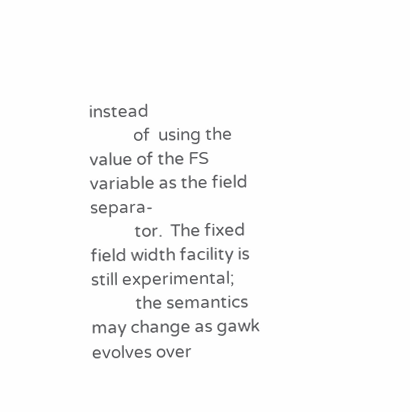instead
           of  using the value of the FS variable as the field separa‐
           tor.  The fixed field width facility is still experimental;
           the semantics may change as gawk evolves over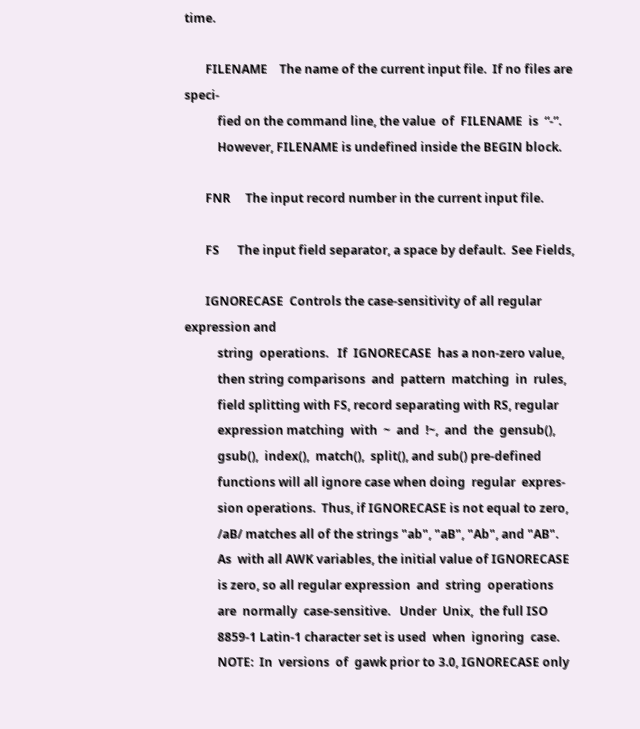time.

       FILENAME    The name of the current input file.  If no files are speci‐
           fied on the command line, the value  of  FILENAME  is  “-”.
           However, FILENAME is undefined inside the BEGIN block.

       FNR     The input record number in the current input file.

       FS      The input field separator, a space by default.  See Fields,

       IGNORECASE  Controls the case-sensitivity of all regular expression and
           string  operations.   If  IGNORECASE  has a non-zero value,
           then string comparisons  and  pattern  matching  in  rules,
           field splitting with FS, record separating with RS, regular
           expression matching  with  ~  and  !~,  and  the  gensub(),
           gsub(),  index(),  match(),  split(), and sub() pre-defined
           functions will all ignore case when doing  regular  expres‐
           sion operations.  Thus, if IGNORECASE is not equal to zero,
           /aB/ matches all of the strings "ab", "aB", "Ab", and "AB".
           As  with all AWK variables, the initial value of IGNORECASE
           is zero, so all regular expression  and  string  operations
           are  normally  case-sensitive.   Under  Unix,  the full ISO
           8859-1 Latin-1 character set is used  when  ignoring  case.
           NOTE:  In  versions  of  gawk prior to 3.0, IGNORECASE only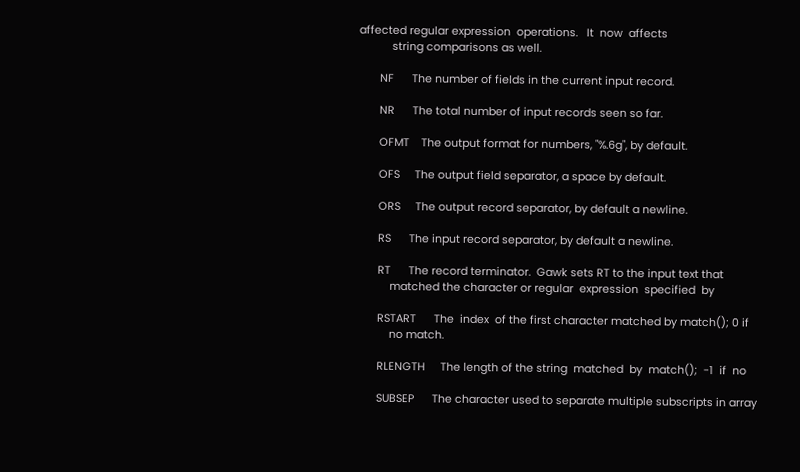affected regular expression  operations.   It  now  affects
           string comparisons as well.

       NF      The number of fields in the current input record.

       NR      The total number of input records seen so far.

       OFMT    The output format for numbers, "%.6g", by default.

       OFS     The output field separator, a space by default.

       ORS     The output record separator, by default a newline.

       RS      The input record separator, by default a newline.

       RT      The record terminator.  Gawk sets RT to the input text that
           matched the character or regular  expression  specified  by

       RSTART      The  index  of the first character matched by match(); 0 if
           no match.

       RLENGTH     The length of the string  matched  by  match();  -1  if  no

       SUBSEP      The character used to separate multiple subscripts in array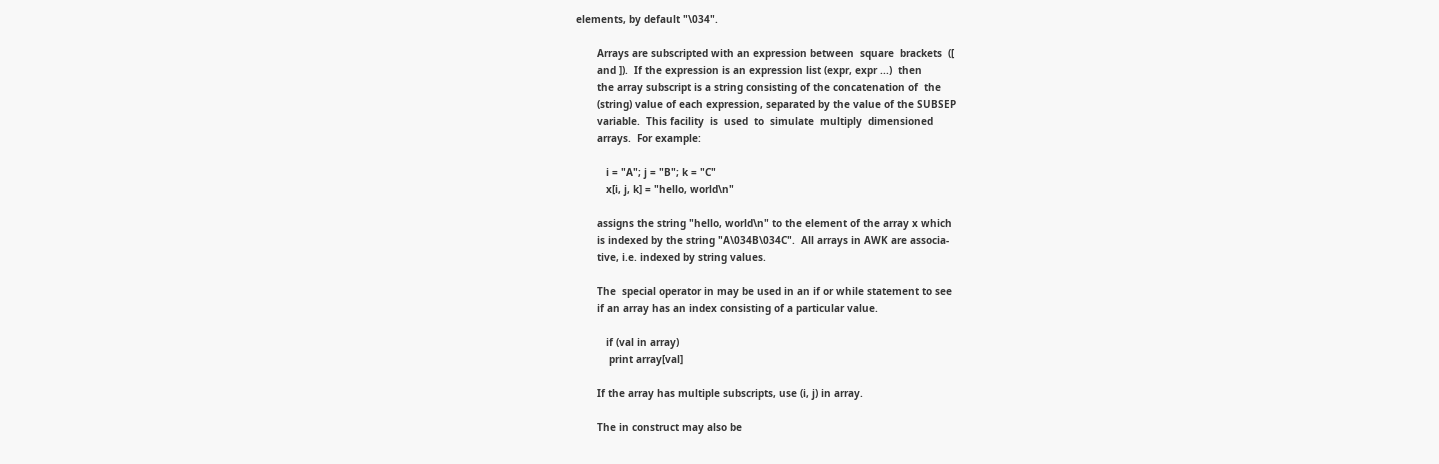elements, by default "\034".

       Arrays are subscripted with an expression between  square  brackets  ([
       and ]).  If the expression is an expression list (expr, expr ...)  then
       the array subscript is a string consisting of the concatenation of  the
       (string) value of each expression, separated by the value of the SUBSEP
       variable.  This facility  is  used  to  simulate  multiply  dimensioned
       arrays.  For example:

          i = "A"; j = "B"; k = "C"
          x[i, j, k] = "hello, world\n"

       assigns the string "hello, world\n" to the element of the array x which
       is indexed by the string "A\034B\034C".  All arrays in AWK are associa‐
       tive, i.e. indexed by string values.

       The  special operator in may be used in an if or while statement to see
       if an array has an index consisting of a particular value.

          if (val in array)
           print array[val]

       If the array has multiple subscripts, use (i, j) in array.

       The in construct may also be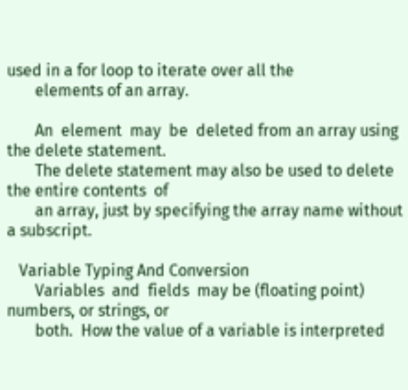used in a for loop to iterate over all the
       elements of an array.

       An  element  may  be  deleted from an array using the delete statement.
       The delete statement may also be used to delete the entire contents  of
       an array, just by specifying the array name without a subscript.

   Variable Typing And Conversion
       Variables  and  fields  may be (floating point) numbers, or strings, or
       both.  How the value of a variable is interpreted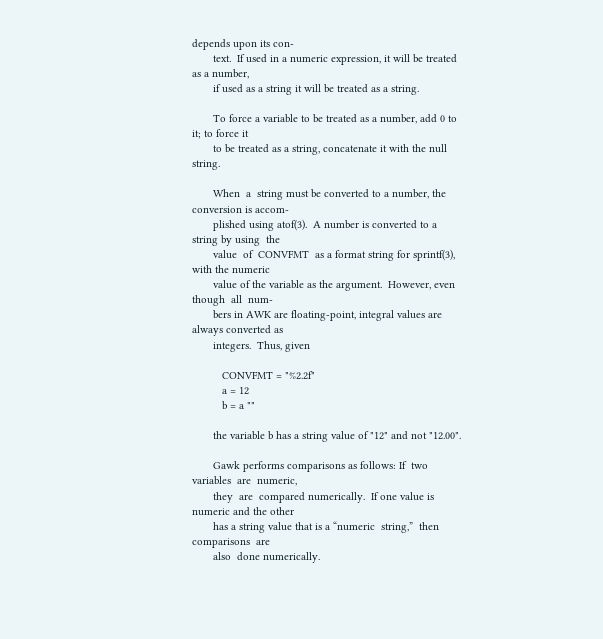depends upon its con‐
       text.  If used in a numeric expression, it will be treated as a number,
       if used as a string it will be treated as a string.

       To force a variable to be treated as a number, add 0 to it; to force it
       to be treated as a string, concatenate it with the null string.

       When  a  string must be converted to a number, the conversion is accom‐
       plished using atof(3).  A number is converted to a string by using  the
       value  of  CONVFMT  as a format string for sprintf(3), with the numeric
       value of the variable as the argument.  However, even though  all  num‐
       bers in AWK are floating-point, integral values are always converted as
       integers.  Thus, given

          CONVFMT = "%2.2f"
          a = 12
          b = a ""

       the variable b has a string value of "12" and not "12.00".

       Gawk performs comparisons as follows: If  two  variables  are  numeric,
       they  are  compared numerically.  If one value is numeric and the other
       has a string value that is a “numeric  string,”  then  comparisons  are
       also  done numerically.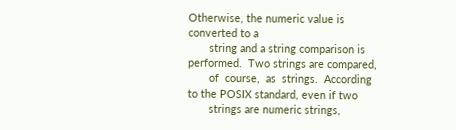Otherwise, the numeric value is converted to a
       string and a string comparison is performed.  Two strings are compared,
       of  course,  as  strings.  According to the POSIX standard, even if two
       strings are numeric strings,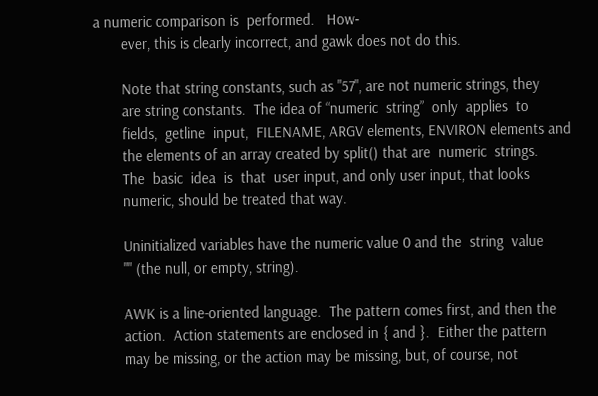a numeric comparison is  performed.   How‐
       ever, this is clearly incorrect, and gawk does not do this.

       Note that string constants, such as "57", are not numeric strings, they
       are string constants.  The idea of “numeric  string”  only  applies  to
       fields,  getline  input,  FILENAME, ARGV elements, ENVIRON elements and
       the elements of an array created by split() that are  numeric  strings.
       The  basic  idea  is  that  user input, and only user input, that looks
       numeric, should be treated that way.

       Uninitialized variables have the numeric value 0 and the  string  value
       "" (the null, or empty, string).

       AWK is a line-oriented language.  The pattern comes first, and then the
       action.  Action statements are enclosed in { and }.  Either the pattern
       may be missing, or the action may be missing, but, of course, not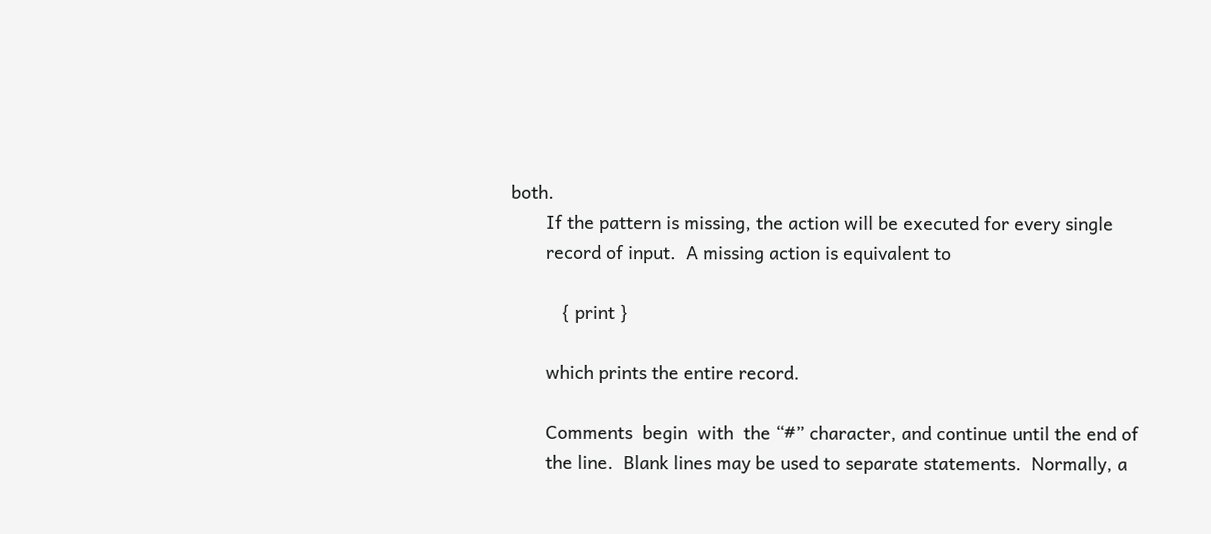both.
       If the pattern is missing, the action will be executed for every single
       record of input.  A missing action is equivalent to

          { print }

       which prints the entire record.

       Comments  begin  with  the “#” character, and continue until the end of
       the line.  Blank lines may be used to separate statements.  Normally, a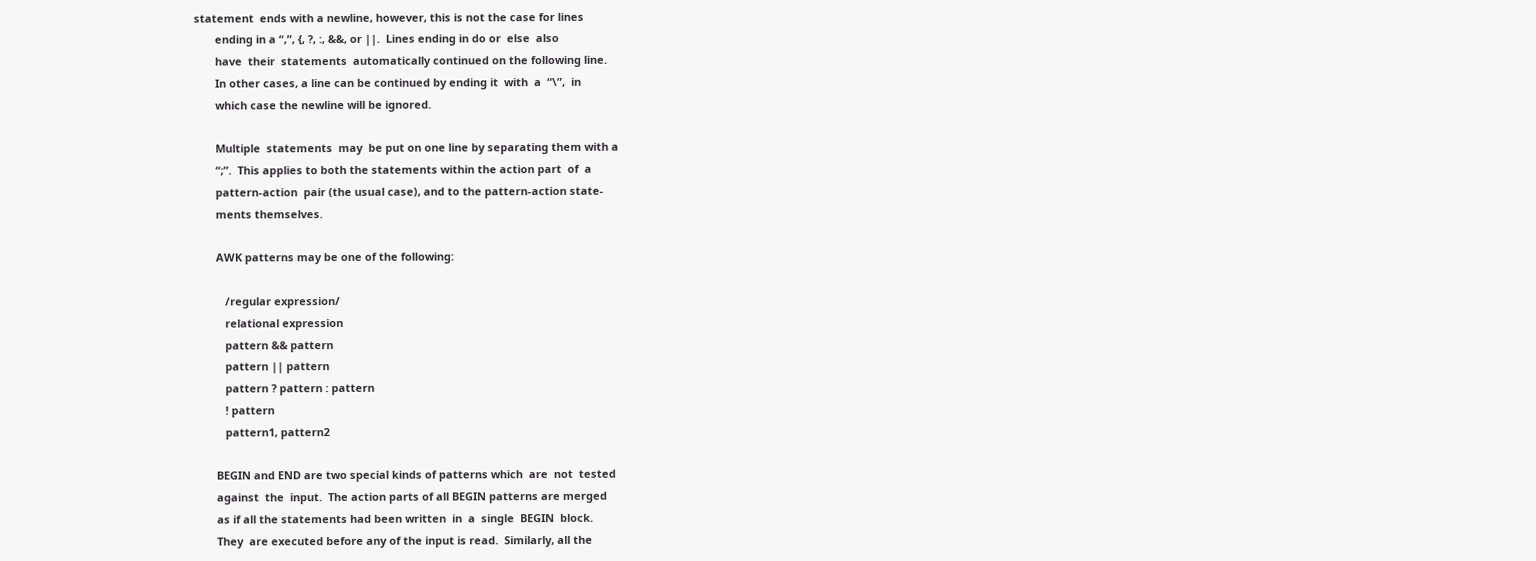statement  ends with a newline, however, this is not the case for lines
       ending in a “,”, {, ?, :, &&, or ||.  Lines ending in do or  else  also
       have  their  statements  automatically continued on the following line.
       In other cases, a line can be continued by ending it  with  a  “\”,  in
       which case the newline will be ignored.

       Multiple  statements  may  be put on one line by separating them with a
       “;”.  This applies to both the statements within the action part  of  a
       pattern-action  pair (the usual case), and to the pattern-action state‐
       ments themselves.

       AWK patterns may be one of the following:

          /regular expression/
          relational expression
          pattern && pattern
          pattern || pattern
          pattern ? pattern : pattern
          ! pattern
          pattern1, pattern2

       BEGIN and END are two special kinds of patterns which  are  not  tested
       against  the  input.  The action parts of all BEGIN patterns are merged
       as if all the statements had been written  in  a  single  BEGIN  block.
       They  are executed before any of the input is read.  Similarly, all the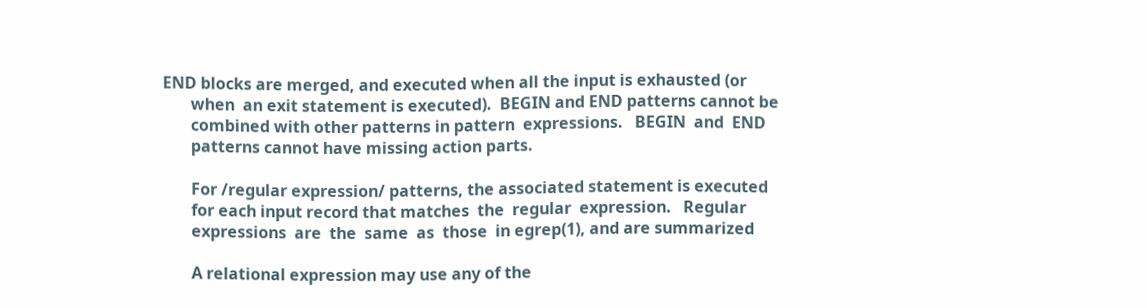END blocks are merged, and executed when all the input is exhausted (or
       when  an exit statement is executed).  BEGIN and END patterns cannot be
       combined with other patterns in pattern  expressions.   BEGIN  and  END
       patterns cannot have missing action parts.

       For /regular expression/ patterns, the associated statement is executed
       for each input record that matches  the  regular  expression.   Regular
       expressions  are  the  same  as  those  in egrep(1), and are summarized

       A relational expression may use any of the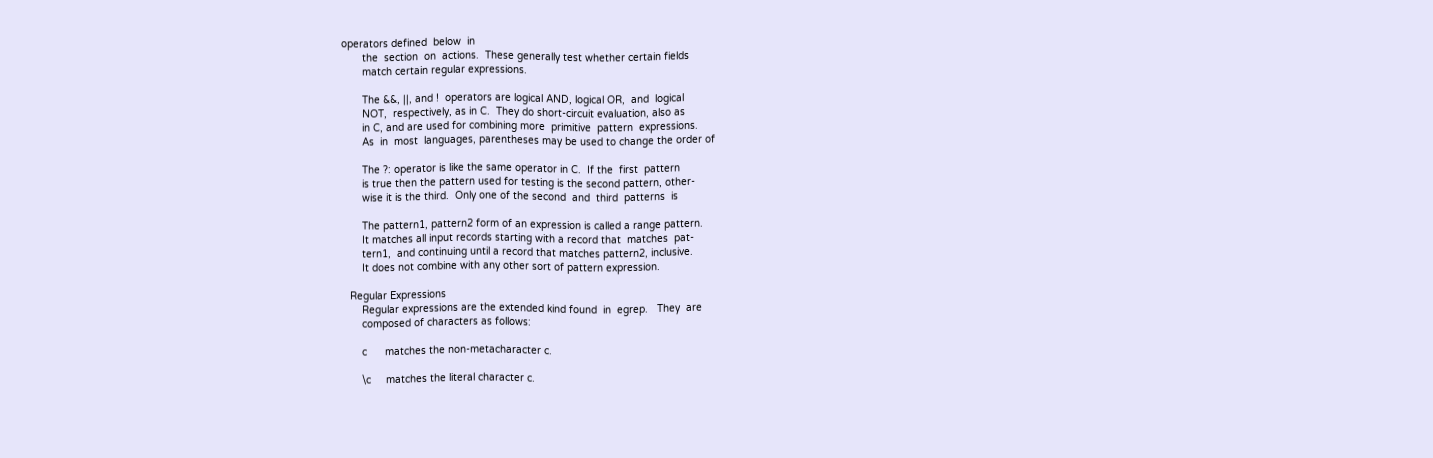operators defined  below  in
       the  section  on  actions.  These generally test whether certain fields
       match certain regular expressions.

       The &&, ||, and !  operators are logical AND, logical OR,  and  logical
       NOT,  respectively, as in C.  They do short-circuit evaluation, also as
       in C, and are used for combining more  primitive  pattern  expressions.
       As  in  most  languages, parentheses may be used to change the order of

       The ?: operator is like the same operator in C.  If the  first  pattern
       is true then the pattern used for testing is the second pattern, other‐
       wise it is the third.  Only one of the second  and  third  patterns  is

       The pattern1, pattern2 form of an expression is called a range pattern.
       It matches all input records starting with a record that  matches  pat‐
       tern1,  and continuing until a record that matches pattern2, inclusive.
       It does not combine with any other sort of pattern expression.

   Regular Expressions
       Regular expressions are the extended kind found  in  egrep.   They  are
       composed of characters as follows:

       c      matches the non-metacharacter c.

       \c     matches the literal character c.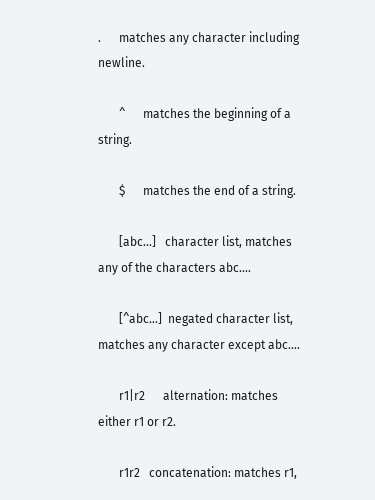.      matches any character including newline.

       ^      matches the beginning of a string.

       $      matches the end of a string.

       [abc...]   character list, matches any of the characters abc....

       [^abc...]  negated character list, matches any character except abc....

       r1|r2      alternation: matches either r1 or r2.

       r1r2   concatenation: matches r1,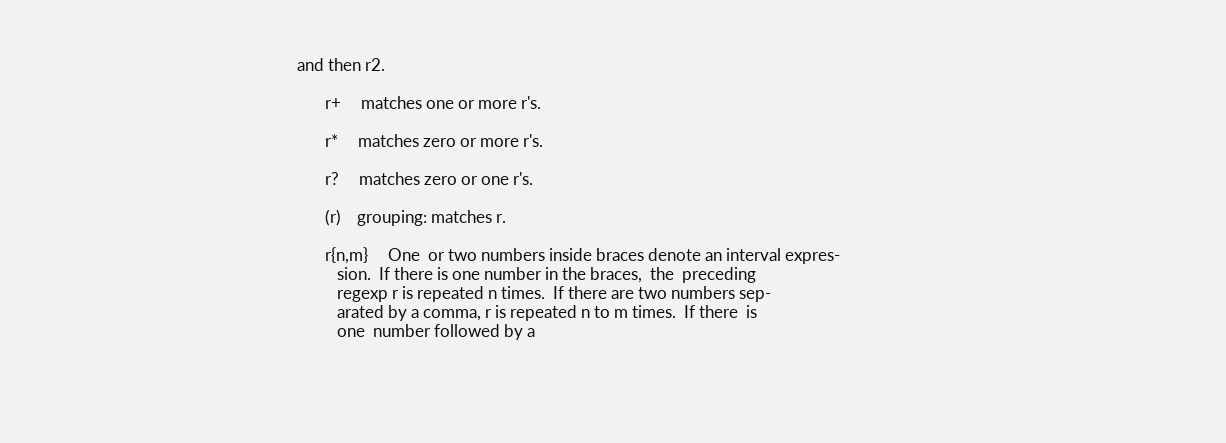and then r2.

       r+     matches one or more r's.

       r*     matches zero or more r's.

       r?     matches zero or one r's.

       (r)    grouping: matches r.

       r{n,m}     One  or two numbers inside braces denote an interval expres‐
          sion.  If there is one number in the braces,  the  preceding
          regexp r is repeated n times.  If there are two numbers sep‐
          arated by a comma, r is repeated n to m times.  If there  is
          one  number followed by a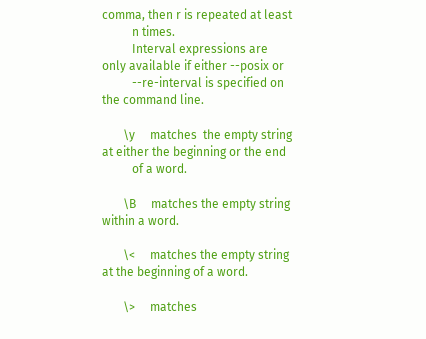comma, then r is repeated at least
          n times.
          Interval expressions are only available if either --posix or
          --re-interval is specified on the command line.

       \y     matches  the empty string at either the beginning or the end
          of a word.

       \B     matches the empty string within a word.

       \<     matches the empty string at the beginning of a word.

       \>     matches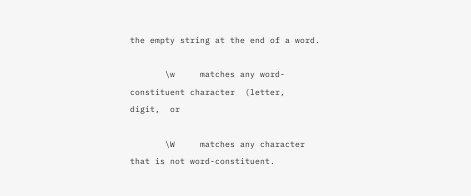the empty string at the end of a word.

       \w     matches any word-constituent character  (letter,  digit,  or

       \W     matches any character that is not word-constituent.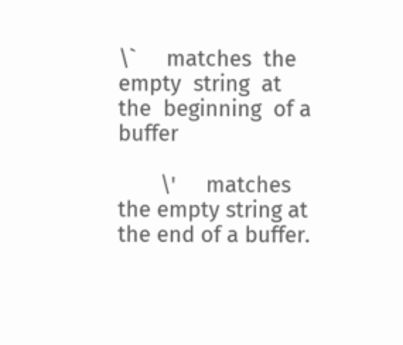\`     matches  the  empty  string  at  the  beginning  of a buffer

       \'     matches the empty string at the end of a buffer.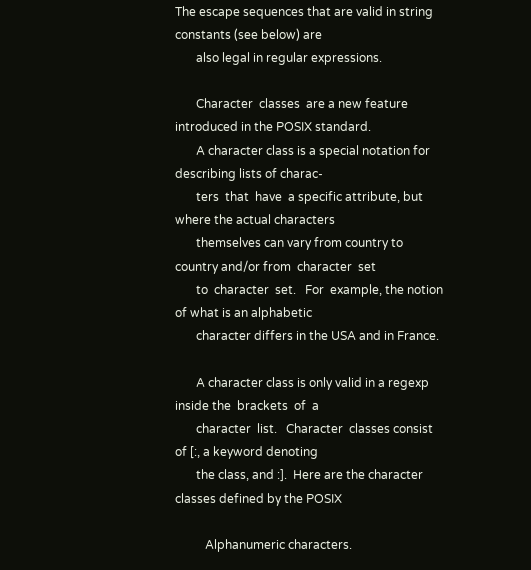The escape sequences that are valid in string constants (see below) are
       also legal in regular expressions.

       Character  classes  are a new feature introduced in the POSIX standard.
       A character class is a special notation for describing lists of charac‐
       ters  that  have  a specific attribute, but where the actual characters
       themselves can vary from country to country and/or from  character  set
       to  character  set.   For  example, the notion of what is an alphabetic
       character differs in the USA and in France.

       A character class is only valid in a regexp inside the  brackets  of  a
       character  list.   Character  classes consist of [:, a keyword denoting
       the class, and :].  Here are the character classes defined by the POSIX

          Alphanumeric characters.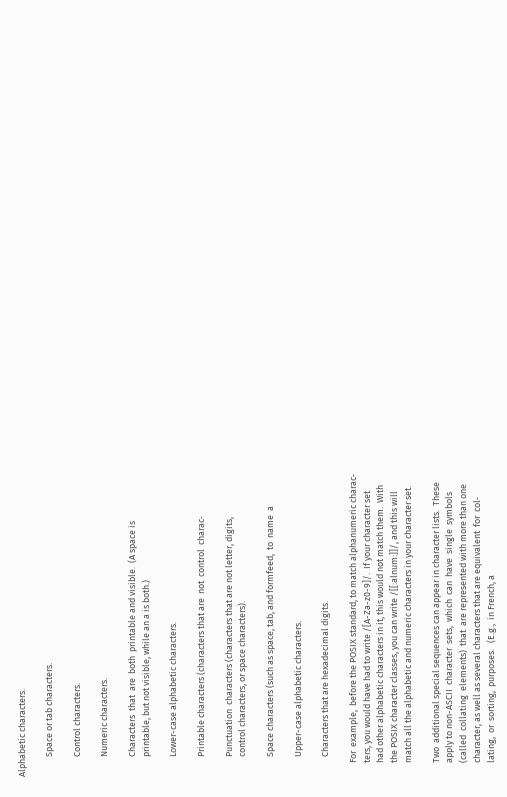Alphabetic characters.

          Space or tab characters.

          Control characters.

          Numeric characters.

          Characters  that  are  both  printable and visible.  (A space is
          printable, but not visible, while an a is both.)

          Lower-case alphabetic characters.

          Printable characters (characters that are  not  control  charac‐

          Punctuation  characters (characters that are not letter, digits,
          control characters, or space characters).

          Space characters (such as space, tab, and formfeed,  to  name  a

          Upper-case alphabetic characters.

          Characters that are hexadecimal digits.

       For  example,  before the POSIX standard, to match alphanumeric charac‐
       ters, you would have had to write /[A-Za-z0-9]/.  If your character set
       had other alphabetic characters in it, this would not match them.  With
       the POSIX character classes, you can write /[[:alnum:]]/, and this will
       match all the alphabetic and numeric characters in your character set.

       Two  additional special sequences can appear in character lists.  These
       apply to non-ASCII  character  sets,  which  can  have  single  symbols
       (called  collating  elements)  that  are represented with more than one
       character, as well as several characters that are equivalent  for  col‐
       lating,  or  sorting,  purposes.   (E.g.,  in French, a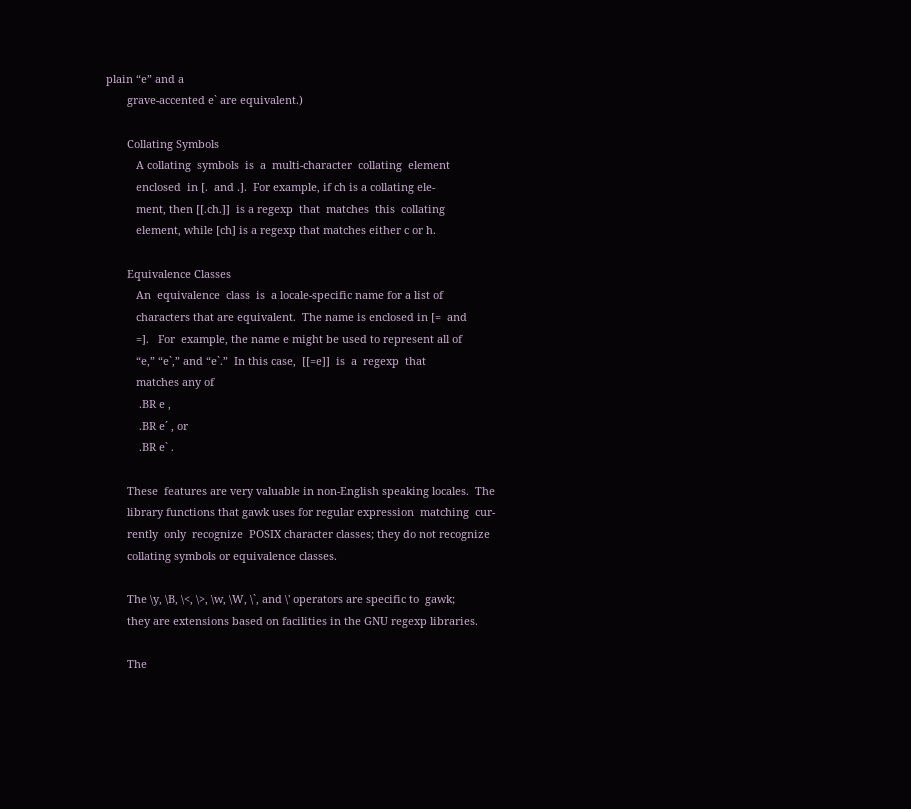plain “e” and a
       grave-accented e` are equivalent.)

       Collating Symbols
          A collating  symbols  is  a  multi-character  collating  element
          enclosed  in [.  and .].  For example, if ch is a collating ele‐
          ment, then [[.ch.]]  is a regexp  that  matches  this  collating
          element, while [ch] is a regexp that matches either c or h.

       Equivalence Classes
          An  equivalence  class  is  a locale-specific name for a list of
          characters that are equivalent.  The name is enclosed in [=  and
          =].   For  example, the name e might be used to represent all of
          “e,” “e`,” and “e`.”  In this case,  [[=e]]  is  a  regexp  that
          matches any of
           .BR e ,
           .BR e´ , or
           .BR e` .

       These  features are very valuable in non-English speaking locales.  The
       library functions that gawk uses for regular expression  matching  cur‐
       rently  only  recognize  POSIX character classes; they do not recognize
       collating symbols or equivalence classes.

       The \y, \B, \<, \>, \w, \W, \`, and \' operators are specific to  gawk;
       they are extensions based on facilities in the GNU regexp libraries.

       The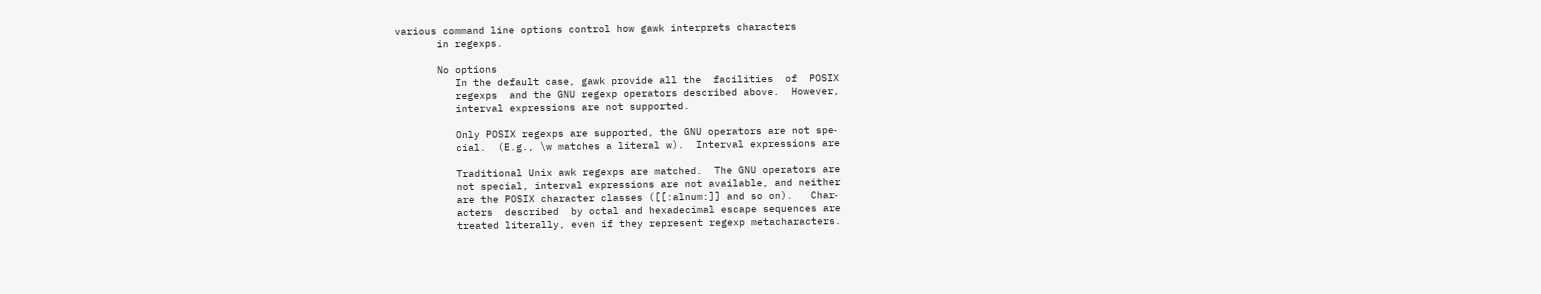various command line options control how gawk interprets characters
       in regexps.

       No options
          In the default case, gawk provide all the  facilities  of  POSIX
          regexps  and the GNU regexp operators described above.  However,
          interval expressions are not supported.

          Only POSIX regexps are supported, the GNU operators are not spe‐
          cial.  (E.g., \w matches a literal w).  Interval expressions are

          Traditional Unix awk regexps are matched.  The GNU operators are
          not special, interval expressions are not available, and neither
          are the POSIX character classes ([[:alnum:]] and so on).   Char‐
          acters  described  by octal and hexadecimal escape sequences are
          treated literally, even if they represent regexp metacharacters.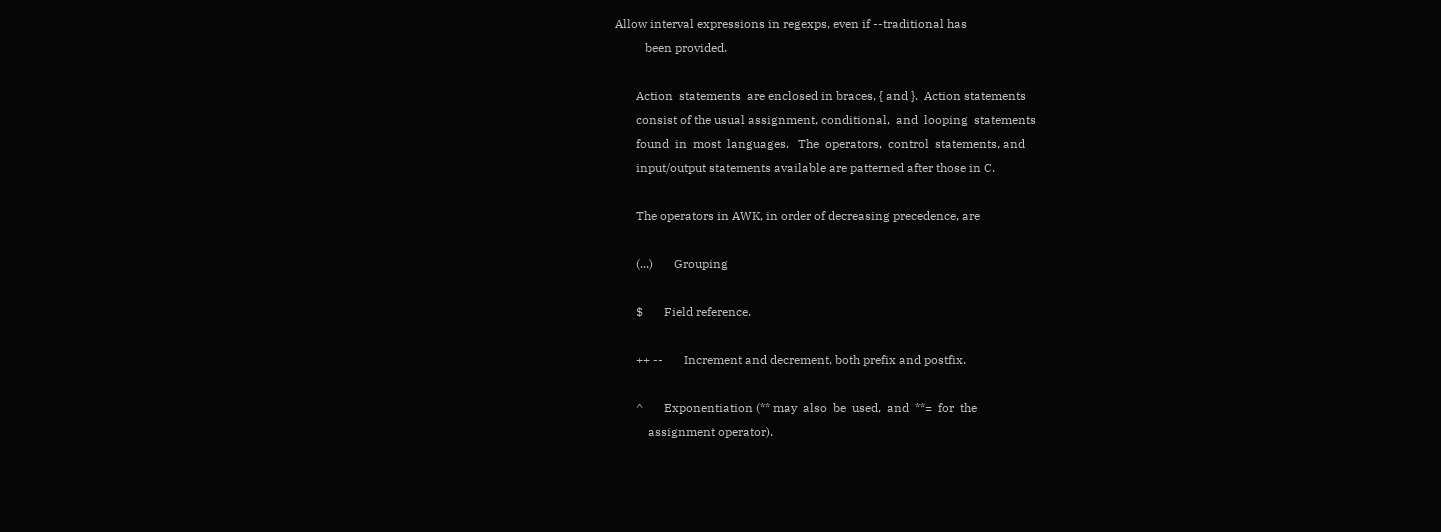Allow interval expressions in regexps, even if --traditional has
          been provided.

       Action  statements  are enclosed in braces, { and }.  Action statements
       consist of the usual assignment, conditional,  and  looping  statements
       found  in  most  languages.   The  operators,  control  statements, and
       input/output statements available are patterned after those in C.

       The operators in AWK, in order of decreasing precedence, are

       (...)       Grouping

       $       Field reference.

       ++ --       Increment and decrement, both prefix and postfix.

       ^       Exponentiation (** may  also  be  used,  and  **=  for  the
           assignment operator).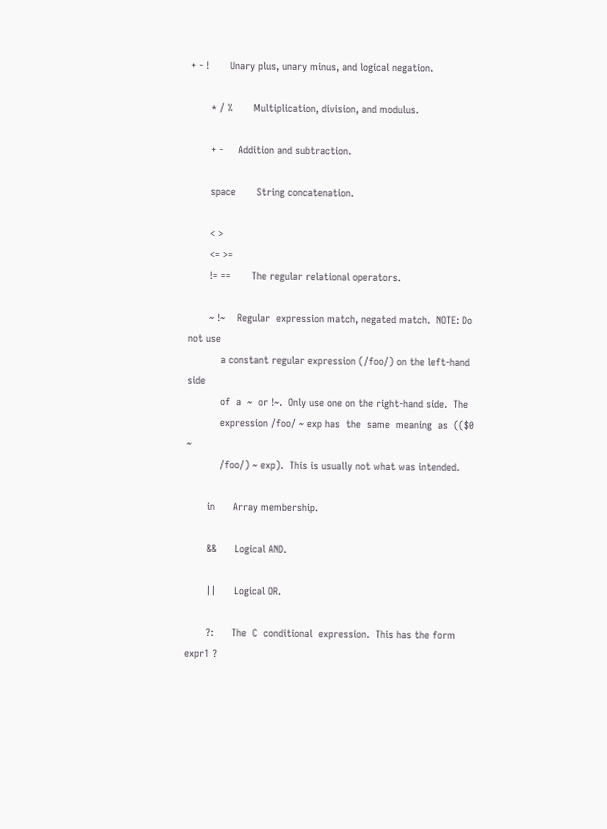+ - !       Unary plus, unary minus, and logical negation.

       * / %       Multiplication, division, and modulus.

       + -     Addition and subtraction.

       space       String concatenation.

       < >
       <= >=
       != ==       The regular relational operators.

       ~ !~    Regular  expression match, negated match.  NOTE: Do not use
           a constant regular expression (/foo/) on the left-hand side
           of  a  ~  or !~.  Only use one on the right-hand side.  The
           expression /foo/ ~ exp has  the  same  meaning  as  (($0  ~
           /foo/) ~ exp).  This is usually not what was intended.

       in      Array membership.

       &&      Logical AND.

       ||      Logical OR.

       ?:      The  C  conditional  expression.  This has the form expr1 ?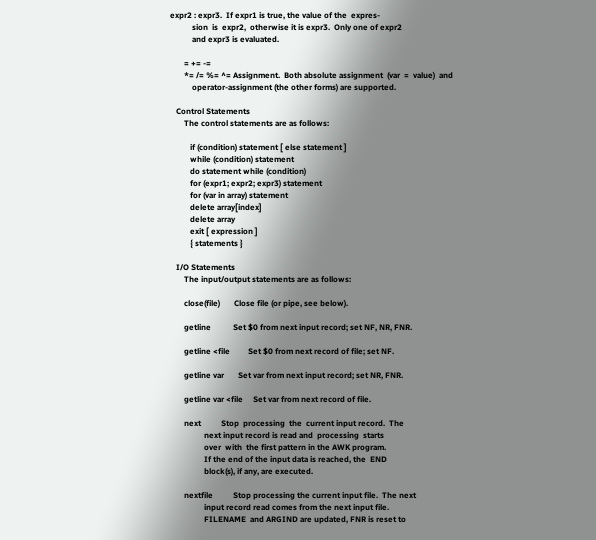expr2 : expr3.  If expr1 is true, the value of the  expres‐
           sion  is  expr2,  otherwise it is expr3.  Only one of expr2
           and expr3 is evaluated.

       = += -=
       *= /= %= ^= Assignment.  Both absolute assignment  (var  =  value)  and
           operator-assignment (the other forms) are supported.

   Control Statements
       The control statements are as follows:

          if (condition) statement [ else statement ]
          while (condition) statement
          do statement while (condition)
          for (expr1; expr2; expr3) statement
          for (var in array) statement
          delete array[index]
          delete array
          exit [ expression ]
          { statements }

   I/O Statements
       The input/output statements are as follows:

       close(file)       Close file (or pipe, see below).

       getline           Set $0 from next input record; set NF, NR, FNR.

       getline <file         Set $0 from next record of file; set NF.

       getline var       Set var from next input record; set NR, FNR.

       getline var <file     Set var from next record of file.

       next          Stop  processing  the  current input record.  The
                 next input record is read and  processing  starts
                 over  with  the first pattern in the AWK program.
                 If the end of the input data is reached, the  END
                 block(s), if any, are executed.

       nextfile          Stop processing the current input file.  The next
                 input record read comes from the next input file.
                 FILENAME  and ARGIND are updated, FNR is reset to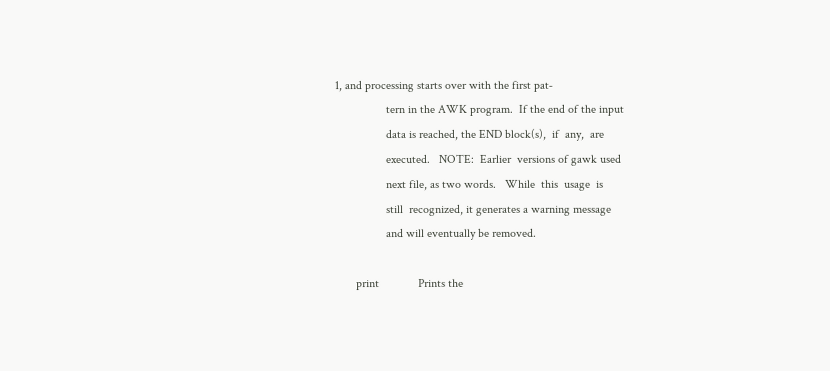1, and processing starts over with the first pat‐
                 tern in the AWK program.  If the end of the input
                 data is reached, the END block(s),  if  any,  are
                 executed.   NOTE:  Earlier  versions of gawk used
                 next file, as two words.   While  this  usage  is
                 still  recognized, it generates a warning message
                 and will eventually be removed.

       print             Prints the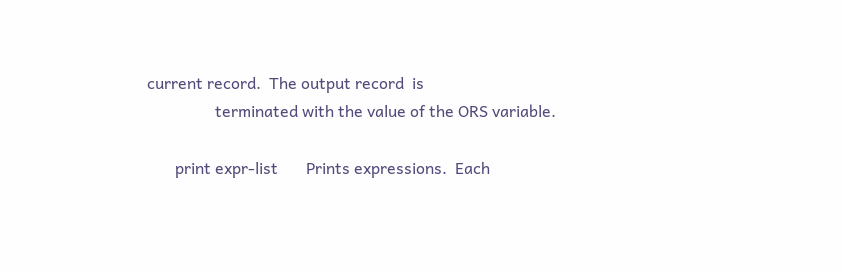current record.  The output record  is
                 terminated with the value of the ORS variable.

       print expr-list       Prints expressions.  Each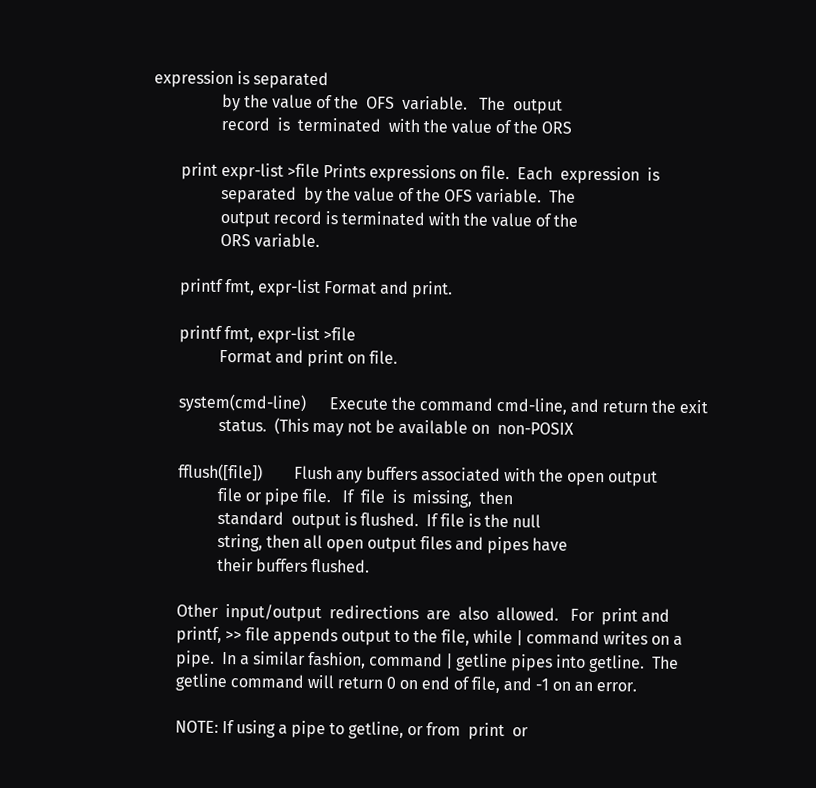expression is separated
                 by the value of the  OFS  variable.   The  output
                 record  is  terminated  with the value of the ORS

       print expr-list >file Prints expressions on file.  Each  expression  is
                 separated  by the value of the OFS variable.  The
                 output record is terminated with the value of the
                 ORS variable.

       printf fmt, expr-list Format and print.

       printf fmt, expr-list >file
                 Format and print on file.

       system(cmd-line)      Execute the command cmd-line, and return the exit
                 status.  (This may not be available on  non-POSIX

       fflush([file])        Flush any buffers associated with the open output
                 file or pipe file.   If  file  is  missing,  then
                 standard  output is flushed.  If file is the null
                 string, then all open output files and pipes have
                 their buffers flushed.

       Other  input/output  redirections  are  also  allowed.   For  print and
       printf, >> file appends output to the file, while | command writes on a
       pipe.  In a similar fashion, command | getline pipes into getline.  The
       getline command will return 0 on end of file, and -1 on an error.

       NOTE: If using a pipe to getline, or from  print  or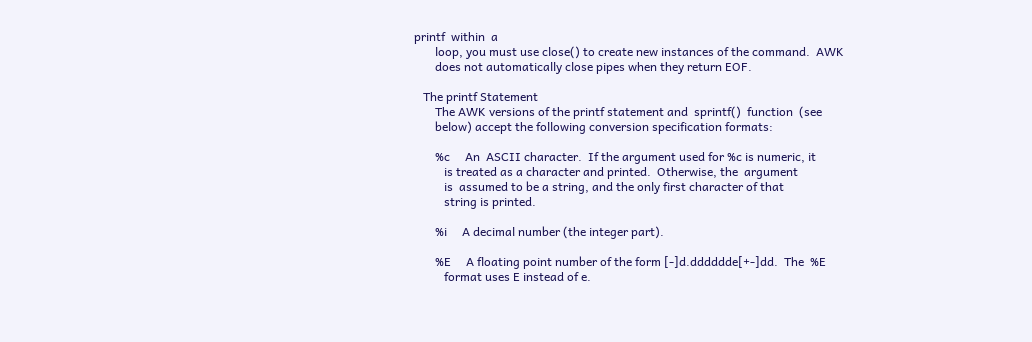printf  within  a
       loop, you must use close() to create new instances of the command.  AWK
       does not automatically close pipes when they return EOF.

   The printf Statement
       The AWK versions of the printf statement and  sprintf()  function  (see
       below) accept the following conversion specification formats:

       %c     An  ASCII character.  If the argument used for %c is numeric, it
          is treated as a character and printed.  Otherwise, the  argument
          is  assumed to be a string, and the only first character of that
          string is printed.

       %i     A decimal number (the integer part).

       %E     A floating point number of the form [-]d.dddddde[+-]dd.  The  %E
          format uses E instead of e.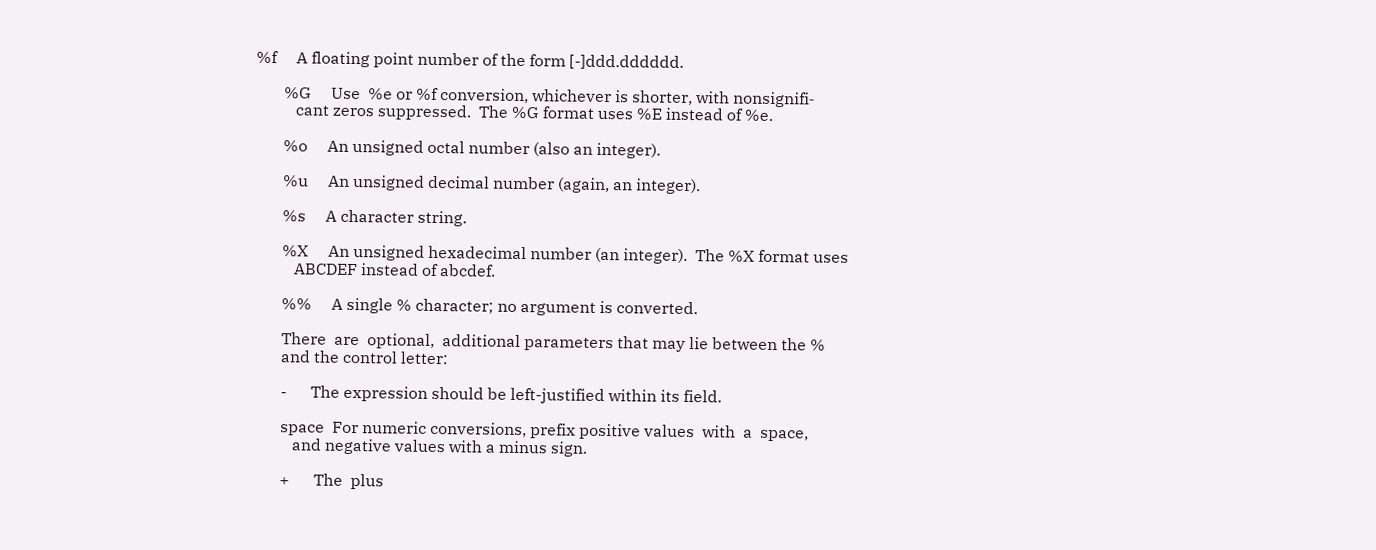%f     A floating point number of the form [-]ddd.dddddd.

       %G     Use  %e or %f conversion, whichever is shorter, with nonsignifi‐
          cant zeros suppressed.  The %G format uses %E instead of %e.

       %o     An unsigned octal number (also an integer).

       %u     An unsigned decimal number (again, an integer).

       %s     A character string.

       %X     An unsigned hexadecimal number (an integer).  The %X format uses
          ABCDEF instead of abcdef.

       %%     A single % character; no argument is converted.

       There  are  optional,  additional parameters that may lie between the %
       and the control letter:

       -      The expression should be left-justified within its field.

       space  For numeric conversions, prefix positive values  with  a  space,
          and negative values with a minus sign.

       +      The  plus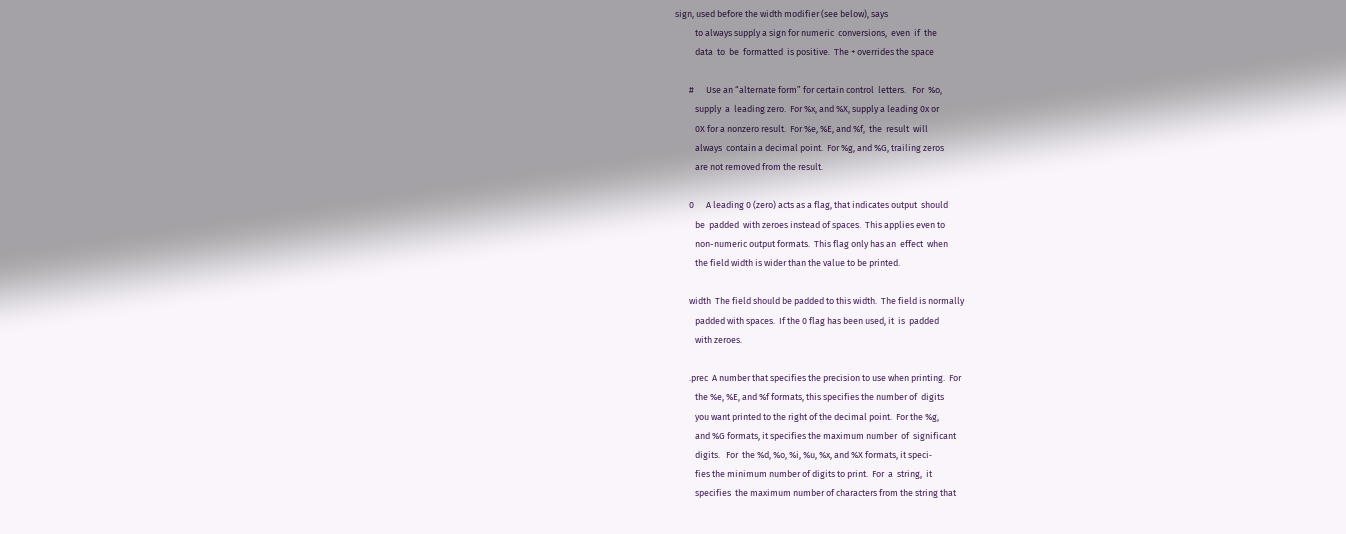sign, used before the width modifier (see below), says
          to always supply a sign for numeric  conversions,  even  if  the
          data  to  be  formatted  is positive.  The + overrides the space

       #      Use an “alternate form” for certain control  letters.   For  %o,
          supply  a  leading zero.  For %x, and %X, supply a leading 0x or
          0X for a nonzero result.  For %e, %E, and %f,  the  result  will
          always  contain a decimal point.  For %g, and %G, trailing zeros
          are not removed from the result.

       0      A leading 0 (zero) acts as a flag, that indicates output  should
          be  padded  with zeroes instead of spaces.  This applies even to
          non-numeric output formats.  This flag only has an  effect  when
          the field width is wider than the value to be printed.

       width  The field should be padded to this width.  The field is normally
          padded with spaces.  If the 0 flag has been used, it  is  padded
          with zeroes.

       .prec  A number that specifies the precision to use when printing.  For
          the %e, %E, and %f formats, this specifies the number of  digits
          you want printed to the right of the decimal point.  For the %g,
          and %G formats, it specifies the maximum number  of  significant
          digits.   For  the %d, %o, %i, %u, %x, and %X formats, it speci‐
          fies the minimum number of digits to print.  For  a  string,  it
          specifies  the maximum number of characters from the string that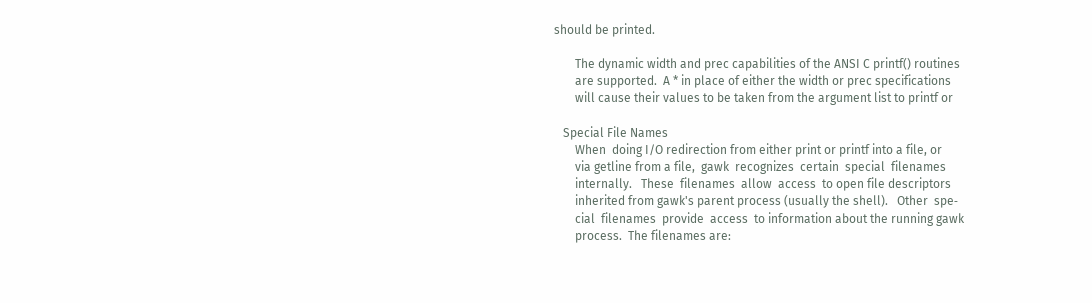should be printed.

       The dynamic width and prec capabilities of the ANSI C printf() routines
       are supported.  A * in place of either the width or prec specifications
       will cause their values to be taken from the argument list to printf or

   Special File Names
       When  doing I/O redirection from either print or printf into a file, or
       via getline from a file,  gawk  recognizes  certain  special  filenames
       internally.   These  filenames  allow  access  to open file descriptors
       inherited from gawk's parent process (usually the shell).   Other  spe‐
       cial  filenames  provide  access  to information about the running gawk
       process.  The filenames are: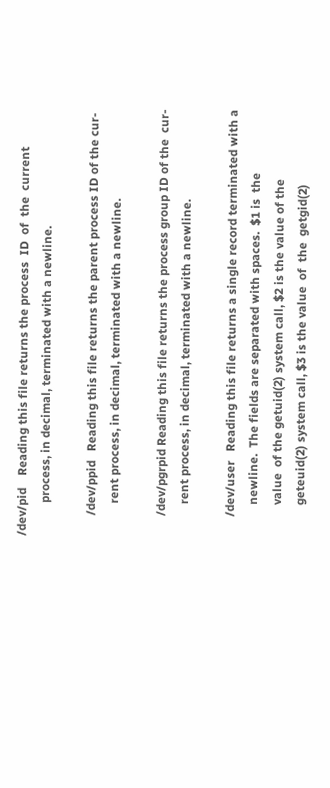/dev/pid    Reading this file returns the process  ID  of  the  current
           process, in decimal, terminated with a newline.

       /dev/ppid   Reading this file returns the parent process ID of the cur‐
           rent process, in decimal, terminated with a newline.

       /dev/pgrpid Reading this file returns the process group ID of the  cur‐
           rent process, in decimal, terminated with a newline.

       /dev/user   Reading this file returns a single record terminated with a
           newline.  The fields are separated with spaces.  $1 is  the
           value  of the getuid(2) system call, $2 is the value of the
           geteuid(2) system call, $3 is the value  of  the  getgid(2)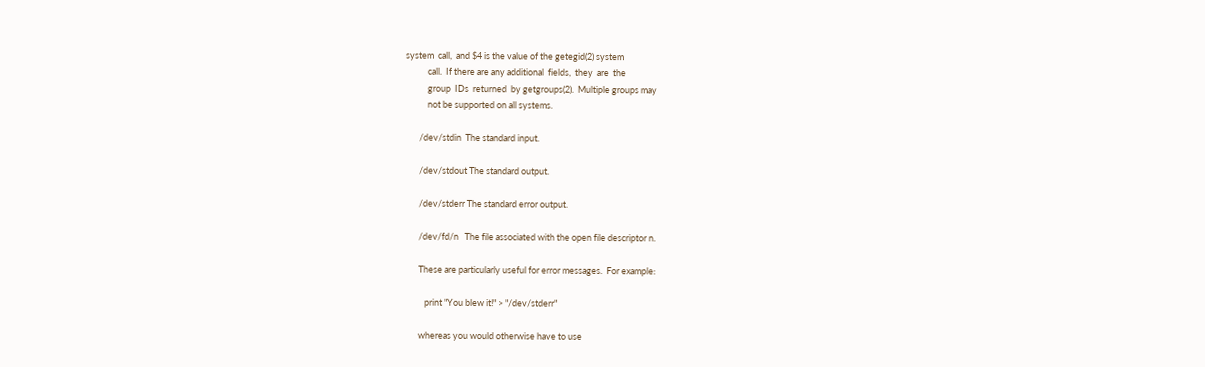system  call,  and $4 is the value of the getegid(2) system
           call.  If there are any additional  fields,  they  are  the
           group  IDs  returned  by getgroups(2).  Multiple groups may
           not be supported on all systems.

       /dev/stdin  The standard input.

       /dev/stdout The standard output.

       /dev/stderr The standard error output.

       /dev/fd/n   The file associated with the open file descriptor n.

       These are particularly useful for error messages.  For example:

          print "You blew it!" > "/dev/stderr"

       whereas you would otherwise have to use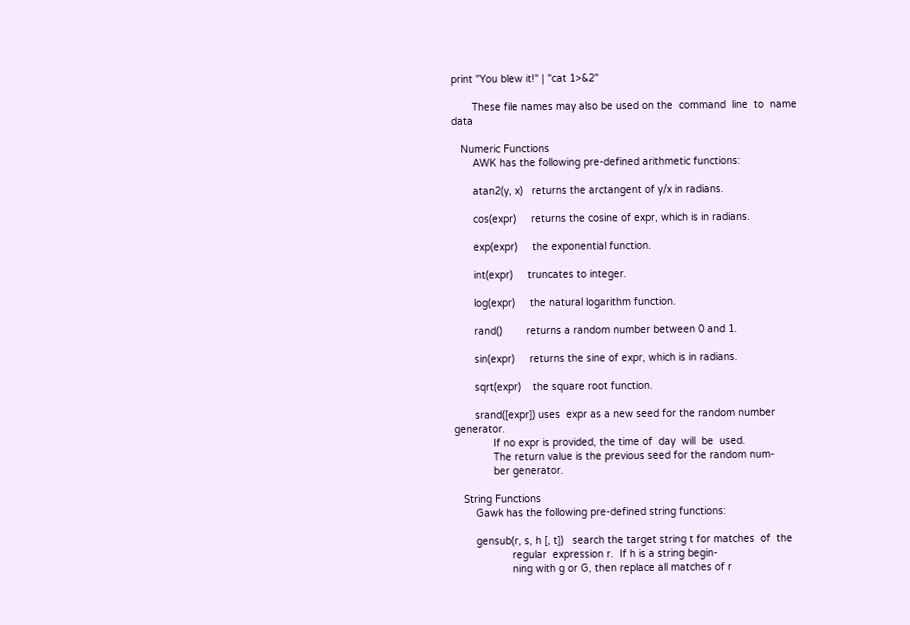print "You blew it!" | "cat 1>&2"

       These file names may also be used on the  command  line  to  name  data

   Numeric Functions
       AWK has the following pre-defined arithmetic functions:

       atan2(y, x)   returns the arctangent of y/x in radians.

       cos(expr)     returns the cosine of expr, which is in radians.

       exp(expr)     the exponential function.

       int(expr)     truncates to integer.

       log(expr)     the natural logarithm function.

       rand()        returns a random number between 0 and 1.

       sin(expr)     returns the sine of expr, which is in radians.

       sqrt(expr)    the square root function.

       srand([expr]) uses  expr as a new seed for the random number generator.
             If no expr is provided, the time of  day  will  be  used.
             The return value is the previous seed for the random num‐
             ber generator.

   String Functions
       Gawk has the following pre-defined string functions:

       gensub(r, s, h [, t])   search the target string t for matches  of  the
                   regular  expression r.  If h is a string begin‐
                   ning with g or G, then replace all matches of r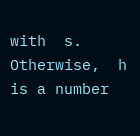with  s.   Otherwise,  h is a number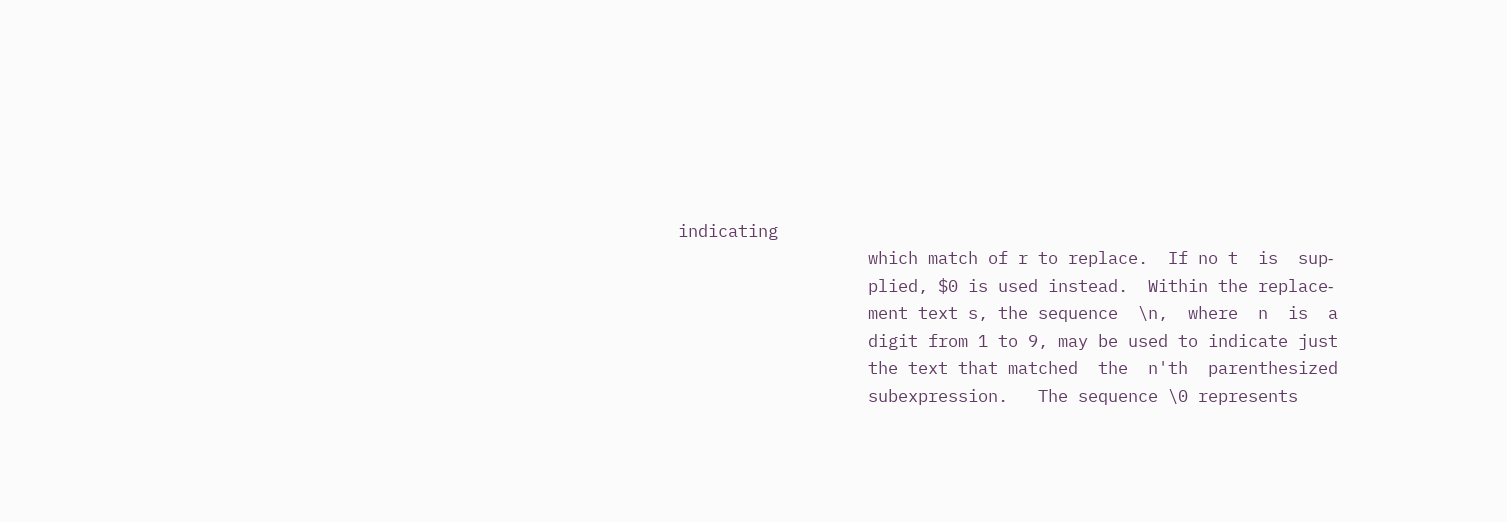indicating
                   which match of r to replace.  If no t  is  sup‐
                   plied, $0 is used instead.  Within the replace‐
                   ment text s, the sequence  \n,  where  n  is  a
                   digit from 1 to 9, may be used to indicate just
                   the text that matched  the  n'th  parenthesized
                   subexpression.   The sequence \0 represents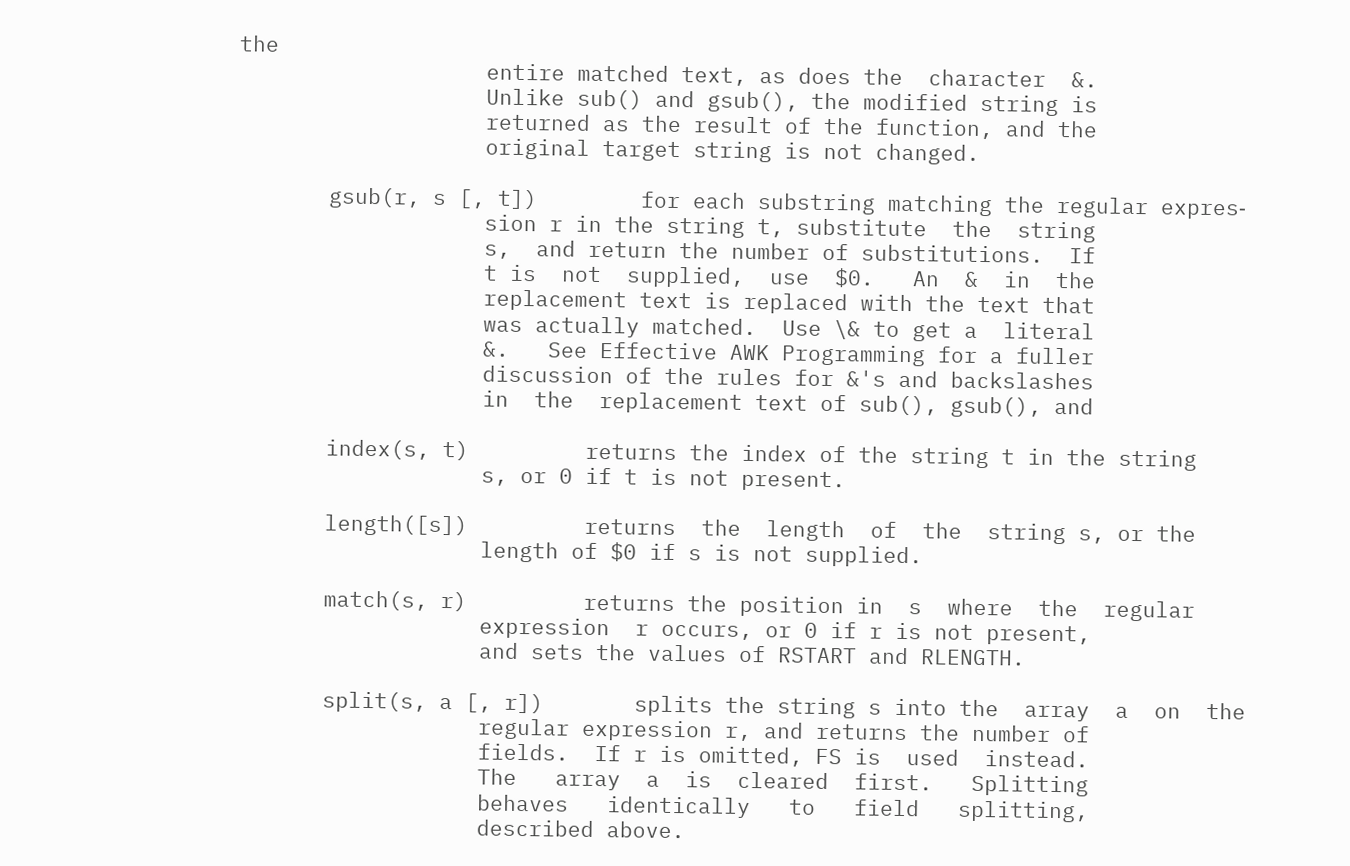the
                   entire matched text, as does the  character  &.
                   Unlike sub() and gsub(), the modified string is
                   returned as the result of the function, and the
                   original target string is not changed.

       gsub(r, s [, t])        for each substring matching the regular expres‐
                   sion r in the string t, substitute  the  string
                   s,  and return the number of substitutions.  If
                   t is  not  supplied,  use  $0.   An  &  in  the
                   replacement text is replaced with the text that
                   was actually matched.  Use \& to get a  literal
                   &.   See Effective AWK Programming for a fuller
                   discussion of the rules for &'s and backslashes
                   in  the  replacement text of sub(), gsub(), and

       index(s, t)         returns the index of the string t in the string
                   s, or 0 if t is not present.

       length([s])         returns  the  length  of  the  string s, or the
                   length of $0 if s is not supplied.

       match(s, r)         returns the position in  s  where  the  regular
                   expression  r occurs, or 0 if r is not present,
                   and sets the values of RSTART and RLENGTH.

       split(s, a [, r])       splits the string s into the  array  a  on  the
                   regular expression r, and returns the number of
                   fields.  If r is omitted, FS is  used  instead.
                   The   array  a  is  cleared  first.   Splitting
                   behaves   identically   to   field   splitting,
                   described above.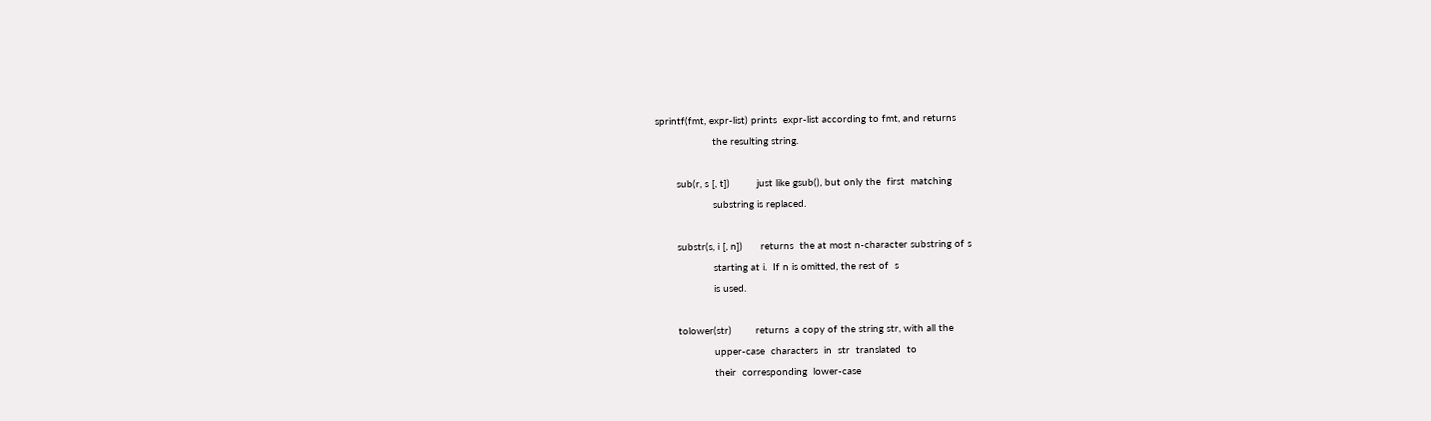sprintf(fmt, expr-list) prints  expr-list according to fmt, and returns
                   the resulting string.

       sub(r, s [, t])         just like gsub(), but only the  first  matching
                   substring is replaced.

       substr(s, i [, n])      returns  the at most n-character substring of s
                   starting at i.  If n is omitted, the rest of  s
                   is used.

       tolower(str)        returns  a copy of the string str, with all the
                   upper-case  characters  in  str  translated  to
                   their  corresponding  lower-case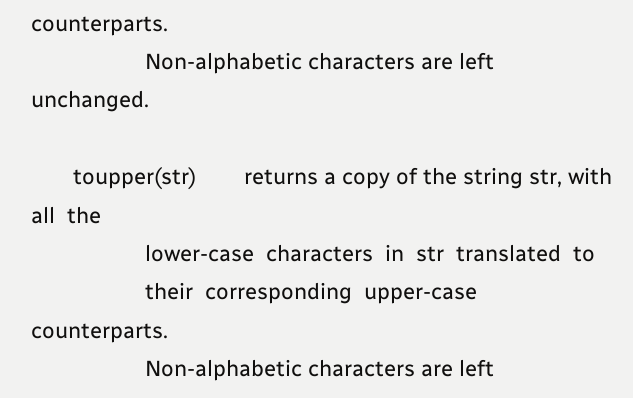counterparts.
                   Non-alphabetic characters are left unchanged.

       toupper(str)        returns a copy of the string str, with all  the
                   lower-case  characters  in  str  translated  to
                   their  corresponding  upper-case  counterparts.
                   Non-alphabetic characters are left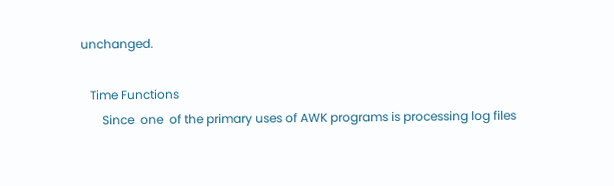unchanged.

   Time Functions
       Since  one  of the primary uses of AWK programs is processing log files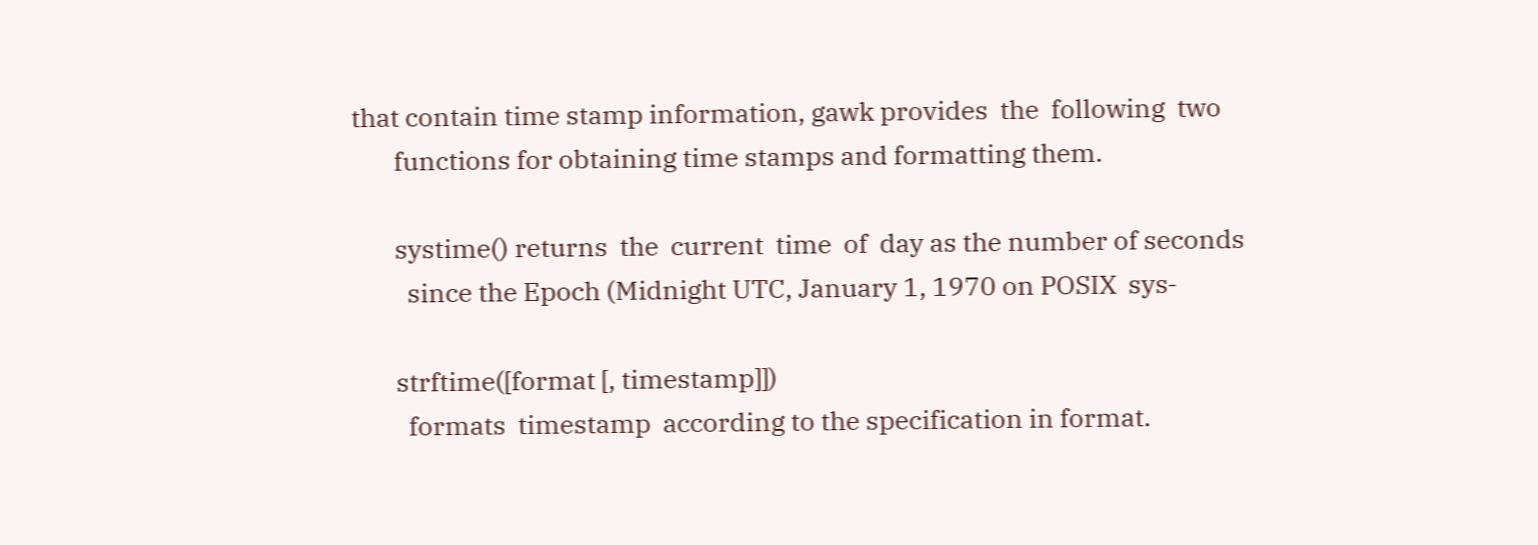that contain time stamp information, gawk provides  the  following  two
       functions for obtaining time stamps and formatting them.

       systime() returns  the  current  time  of  day as the number of seconds
         since the Epoch (Midnight UTC, January 1, 1970 on POSIX  sys‐

       strftime([format [, timestamp]])
         formats  timestamp  according to the specification in format.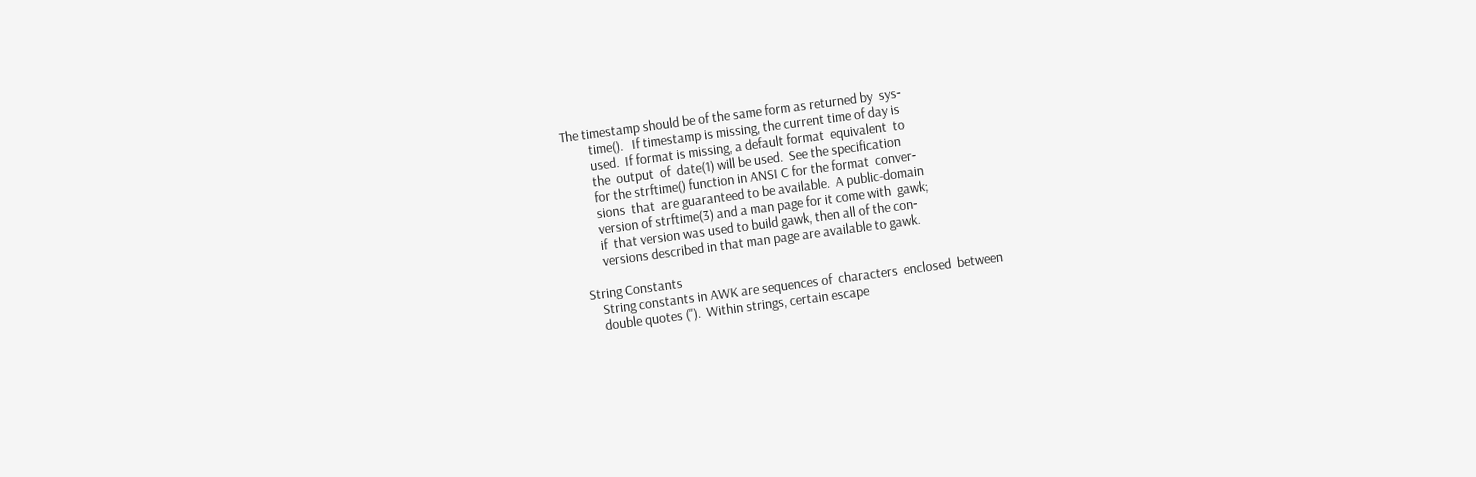The timestamp should be of the same form as returned by  sys‐
         time().   If timestamp is missing, the current time of day is
         used.  If format is missing, a default format  equivalent  to
         the  output  of  date(1) will be used.  See the specification
         for the strftime() function in ANSI C for the format  conver‐
         sions  that  are guaranteed to be available.  A public-domain
         version of strftime(3) and a man page for it come with  gawk;
         if  that version was used to build gawk, then all of the con‐
         versions described in that man page are available to gawk.

   String Constants
       String constants in AWK are sequences of  characters  enclosed  between
       double quotes (").  Within strings, certain escape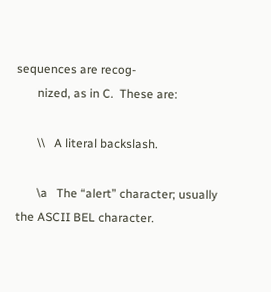sequences are recog‐
       nized, as in C.  These are:

       \\   A literal backslash.

       \a   The “alert” character; usually the ASCII BEL character.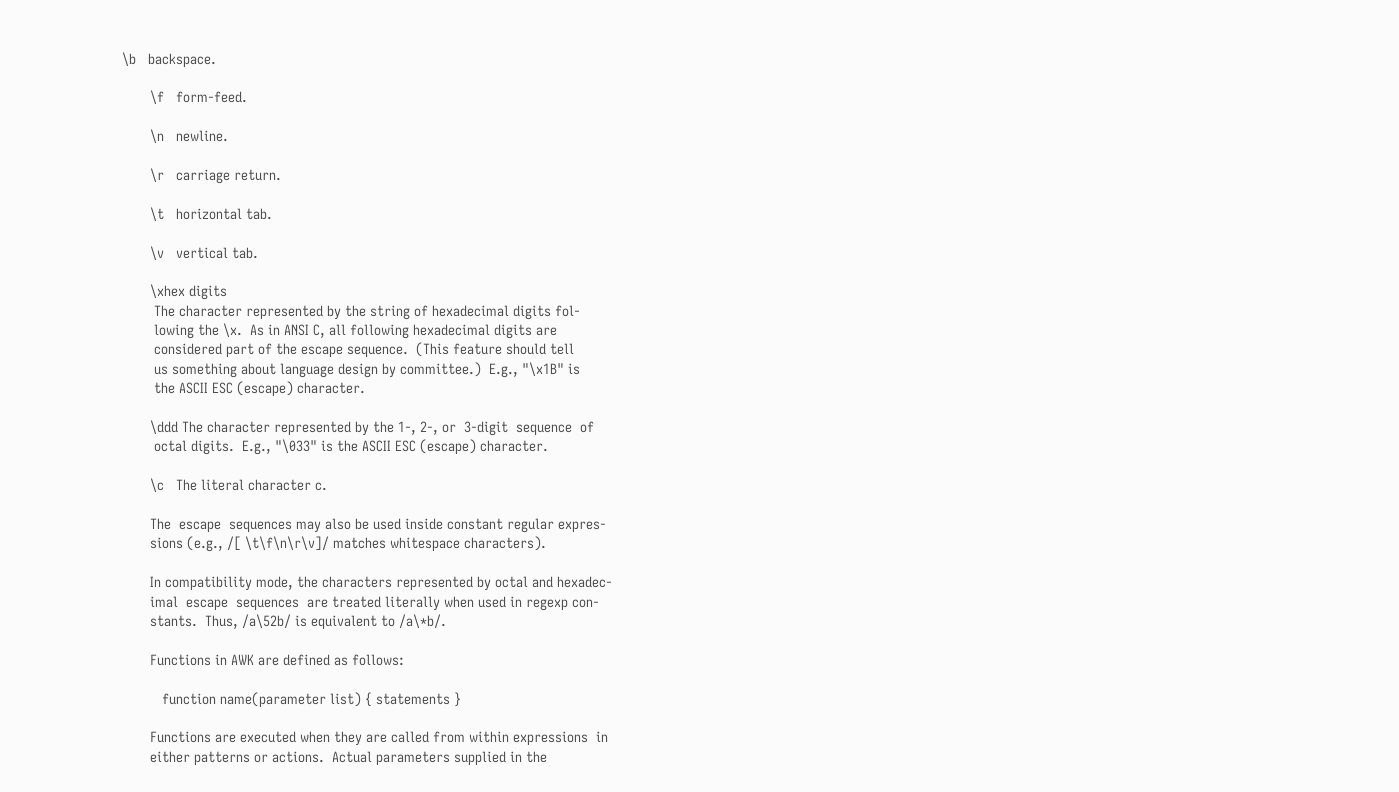\b   backspace.

       \f   form-feed.

       \n   newline.

       \r   carriage return.

       \t   horizontal tab.

       \v   vertical tab.

       \xhex digits
        The character represented by the string of hexadecimal digits fol‐
        lowing the \x.  As in ANSI C, all following hexadecimal digits are
        considered part of the escape sequence.  (This feature should tell
        us something about language design by committee.)  E.g., "\x1B" is
        the ASCII ESC (escape) character.

       \ddd The character represented by the 1-, 2-, or  3-digit  sequence  of
        octal digits.  E.g., "\033" is the ASCII ESC (escape) character.

       \c   The literal character c.

       The  escape  sequences may also be used inside constant regular expres‐
       sions (e.g., /[ \t\f\n\r\v]/ matches whitespace characters).

       In compatibility mode, the characters represented by octal and hexadec‐
       imal  escape  sequences  are treated literally when used in regexp con‐
       stants.  Thus, /a\52b/ is equivalent to /a\*b/.

       Functions in AWK are defined as follows:

          function name(parameter list) { statements }

       Functions are executed when they are called from within expressions  in
       either patterns or actions.  Actual parameters supplied in the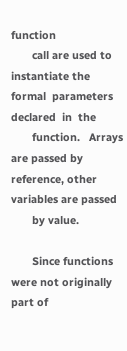function
       call are used to instantiate the  formal  parameters  declared  in  the
       function.   Arrays  are passed by reference, other variables are passed
       by value.

       Since functions were not originally part of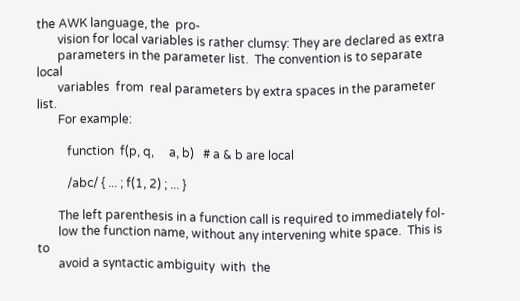the AWK language, the  pro‐
       vision for local variables is rather clumsy: They are declared as extra
       parameters in the parameter list.  The convention is to separate  local
       variables  from  real parameters by extra spaces in the parameter list.
       For example:

          function  f(p, q,     a, b)   # a & b are local

          /abc/ { ... ; f(1, 2) ; ... }

       The left parenthesis in a function call is required to immediately fol‐
       low the function name, without any intervening white space.  This is to
       avoid a syntactic ambiguity  with  the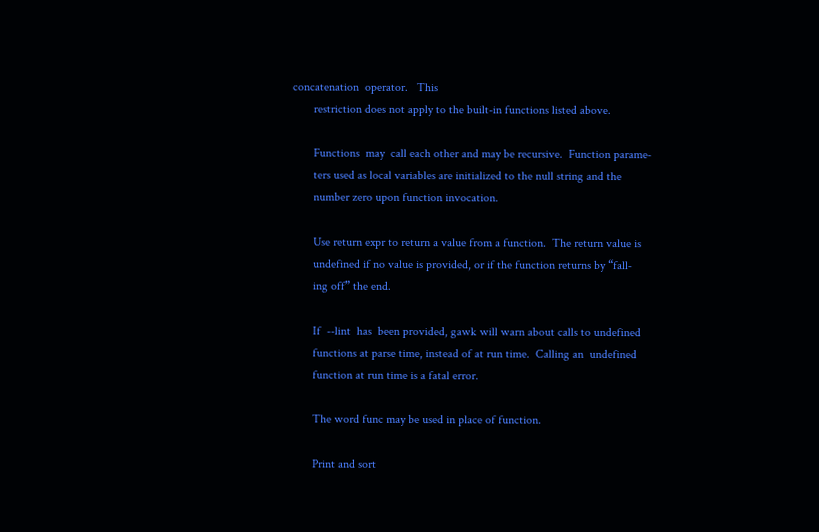concatenation  operator.   This
       restriction does not apply to the built-in functions listed above.

       Functions  may  call each other and may be recursive.  Function parame‐
       ters used as local variables are initialized to the null string and the
       number zero upon function invocation.

       Use return expr to return a value from a function.  The return value is
       undefined if no value is provided, or if the function returns by “fall‐
       ing off” the end.

       If  --lint  has  been provided, gawk will warn about calls to undefined
       functions at parse time, instead of at run time.  Calling an  undefined
       function at run time is a fatal error.

       The word func may be used in place of function.

       Print and sort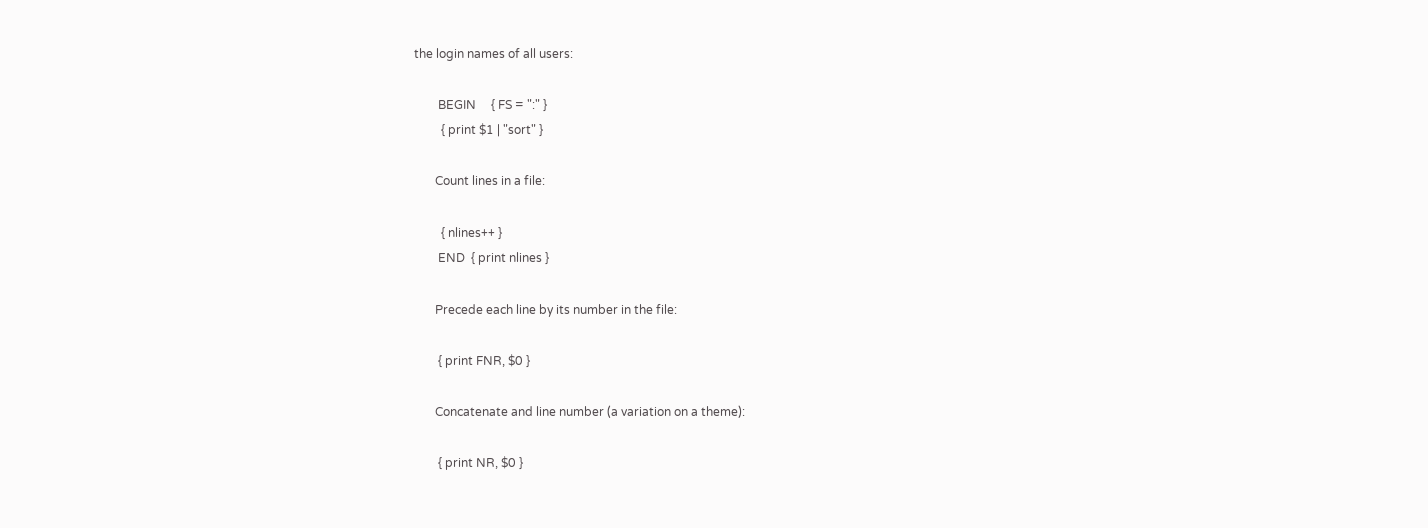the login names of all users:

        BEGIN     { FS = ":" }
         { print $1 | "sort" }

       Count lines in a file:

         { nlines++ }
        END  { print nlines }

       Precede each line by its number in the file:

        { print FNR, $0 }

       Concatenate and line number (a variation on a theme):

        { print NR, $0 }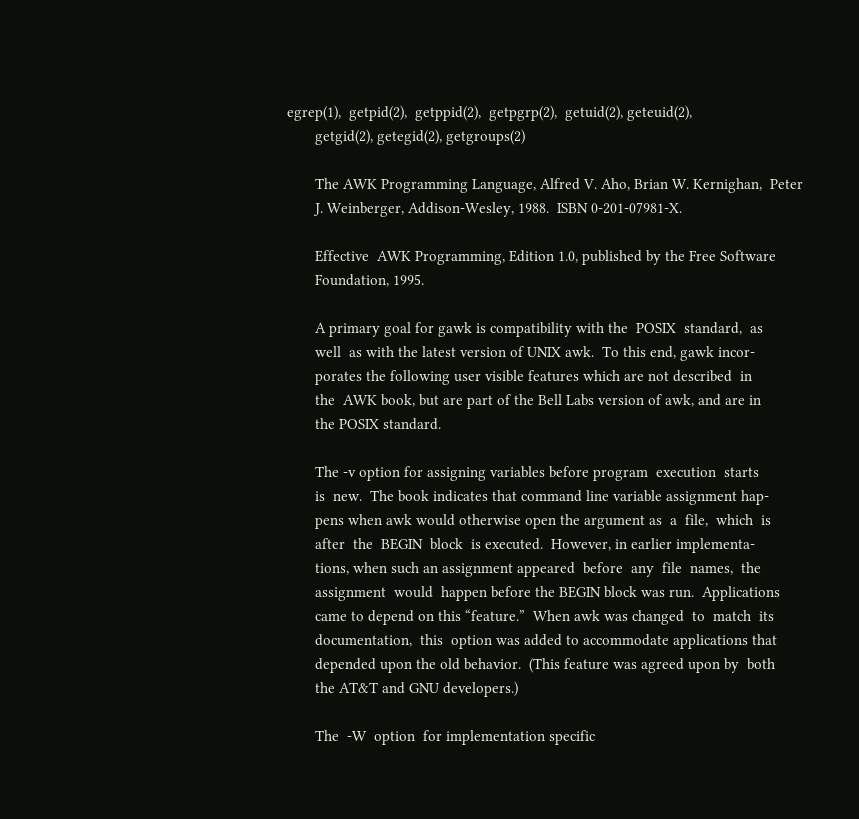egrep(1),  getpid(2),  getppid(2),  getpgrp(2),  getuid(2), geteuid(2),
       getgid(2), getegid(2), getgroups(2)

       The AWK Programming Language, Alfred V. Aho, Brian W. Kernighan,  Peter
       J. Weinberger, Addison-Wesley, 1988.  ISBN 0-201-07981-X.

       Effective  AWK Programming, Edition 1.0, published by the Free Software
       Foundation, 1995.

       A primary goal for gawk is compatibility with the  POSIX  standard,  as
       well  as with the latest version of UNIX awk.  To this end, gawk incor‐
       porates the following user visible features which are not described  in
       the  AWK book, but are part of the Bell Labs version of awk, and are in
       the POSIX standard.

       The -v option for assigning variables before program  execution  starts
       is  new.  The book indicates that command line variable assignment hap‐
       pens when awk would otherwise open the argument as  a  file,  which  is
       after  the  BEGIN  block  is executed.  However, in earlier implementa‐
       tions, when such an assignment appeared  before  any  file  names,  the
       assignment  would  happen before the BEGIN block was run.  Applications
       came to depend on this “feature.”  When awk was changed  to  match  its
       documentation,  this  option was added to accommodate applications that
       depended upon the old behavior.  (This feature was agreed upon by  both
       the AT&T and GNU developers.)

       The  -W  option  for implementation specific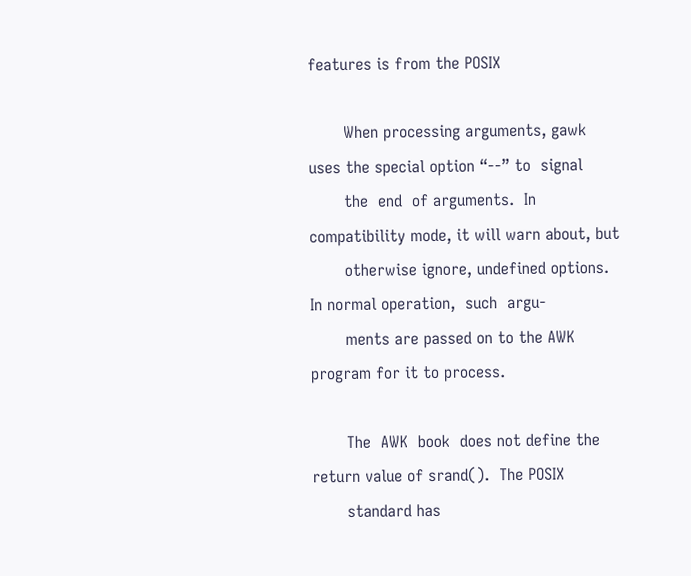features is from the POSIX

       When processing arguments, gawk uses the special option “--” to  signal
       the  end  of arguments.  In compatibility mode, it will warn about, but
       otherwise ignore, undefined options.  In normal operation,  such  argu‐
       ments are passed on to the AWK program for it to process.

       The  AWK  book  does not define the return value of srand().  The POSIX
       standard has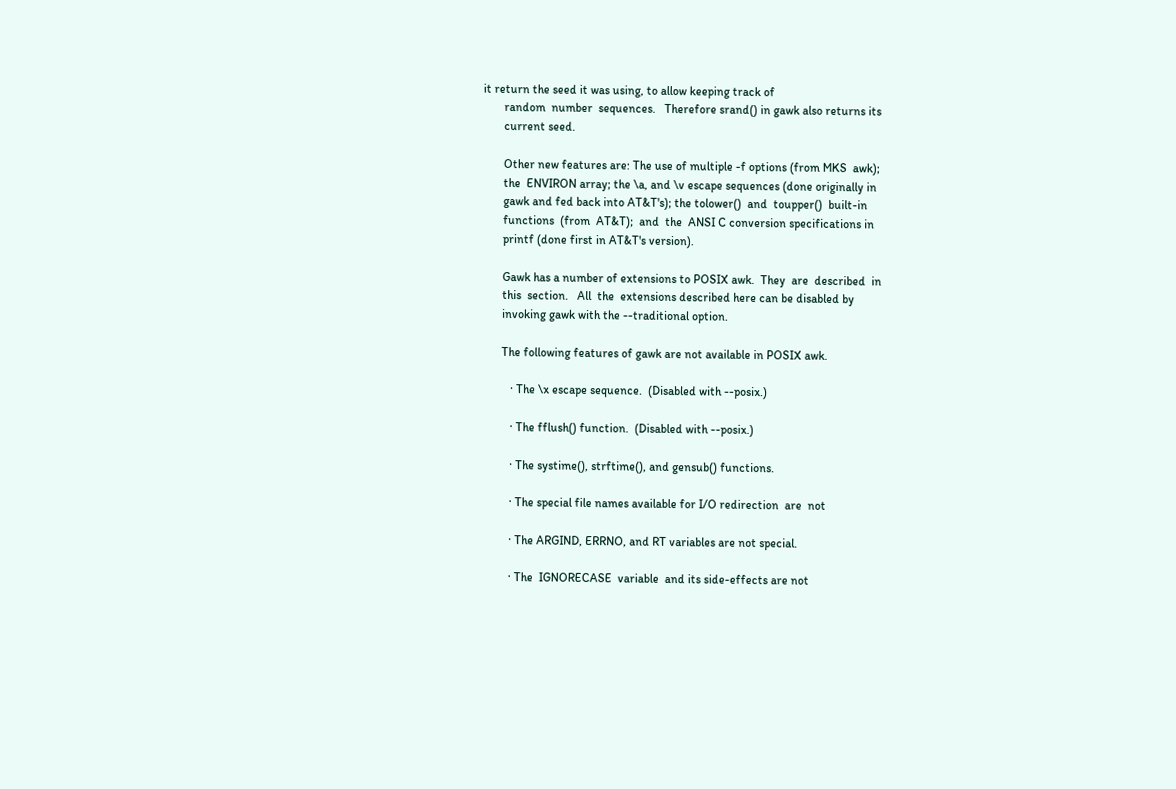it return the seed it was using, to allow keeping track of
       random  number  sequences.   Therefore srand() in gawk also returns its
       current seed.

       Other new features are: The use of multiple -f options (from MKS  awk);
       the  ENVIRON array; the \a, and \v escape sequences (done originally in
       gawk and fed back into AT&T's); the tolower()  and  toupper()  built-in
       functions  (from  AT&T);  and  the  ANSI C conversion specifications in
       printf (done first in AT&T's version).

       Gawk has a number of extensions to POSIX awk.  They  are  described  in
       this  section.   All  the  extensions described here can be disabled by
       invoking gawk with the --traditional option.

       The following features of gawk are not available in POSIX awk.

          · The \x escape sequence.  (Disabled with --posix.)

          · The fflush() function.  (Disabled with --posix.)

          · The systime(), strftime(), and gensub() functions.

          · The special file names available for I/O redirection  are  not

          · The ARGIND, ERRNO, and RT variables are not special.

          · The  IGNORECASE  variable  and its side-effects are not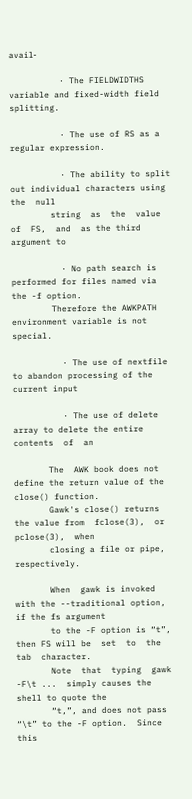avail‐

          · The FIELDWIDTHS variable and fixed-width field splitting.

          · The use of RS as a regular expression.

          · The ability to split out individual characters using the  null
        string  as  the  value  of  FS,  and  as the third argument to

          · No path search is performed for files named via the -f option.
        Therefore the AWKPATH environment variable is not special.

          · The use of nextfile to abandon processing of the current input

          · The use of delete array to delete the entire  contents  of  an

       The  AWK book does not define the return value of the close() function.
       Gawk's close() returns the value from  fclose(3),  or  pclose(3),  when
       closing a file or pipe, respectively.

       When  gawk is invoked with the --traditional option, if the fs argument
       to the -F option is “t”, then FS will be  set  to  the  tab  character.
       Note  that  typing  gawk -F\t ...  simply causes the shell to quote the
       “t,”, and does not pass “\t” to the -F option.  Since this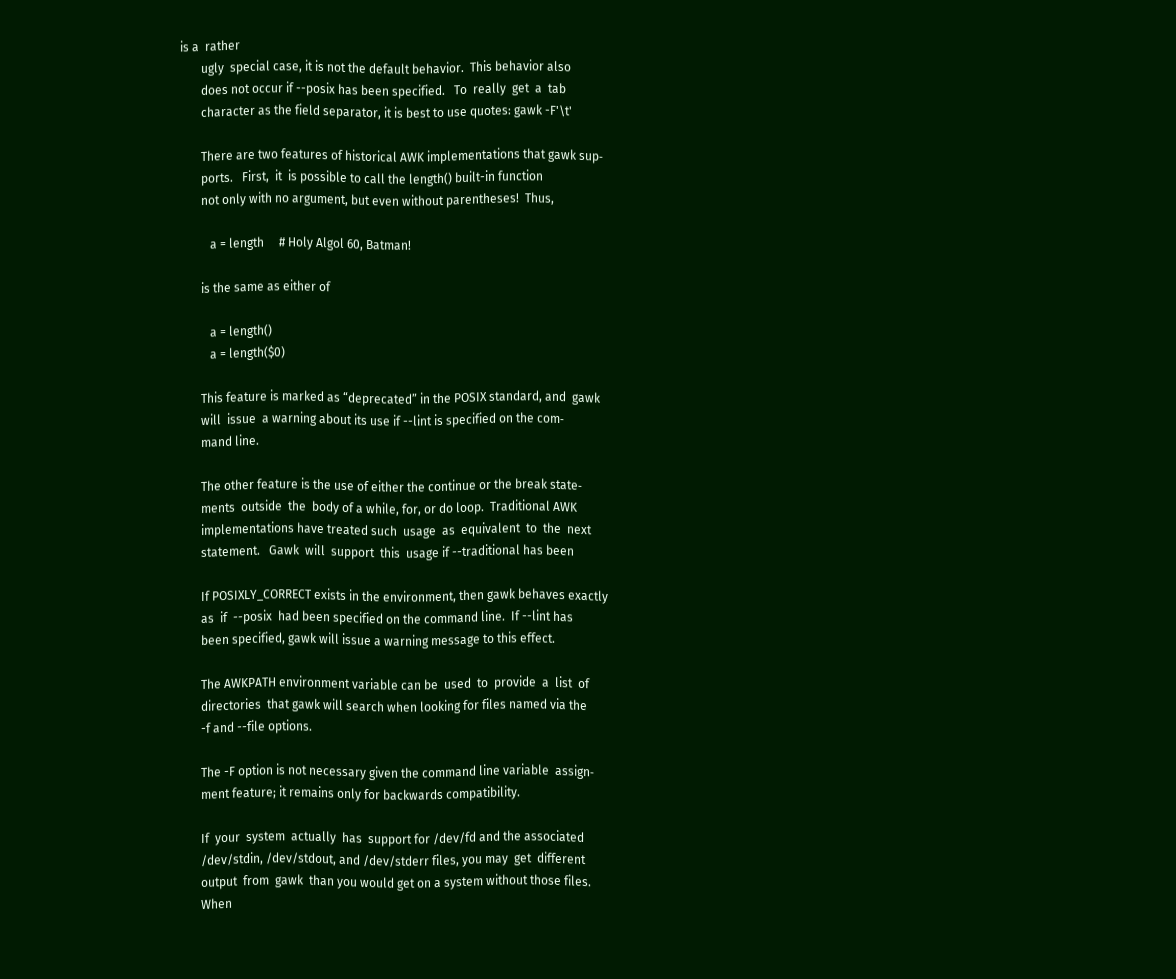is a  rather
       ugly  special case, it is not the default behavior.  This behavior also
       does not occur if --posix has been specified.   To  really  get  a  tab
       character as the field separator, it is best to use quotes: gawk -F'\t'

       There are two features of historical AWK implementations that gawk sup‐
       ports.   First,  it  is possible to call the length() built-in function
       not only with no argument, but even without parentheses!  Thus,

          a = length     # Holy Algol 60, Batman!

       is the same as either of

          a = length()
          a = length($0)

       This feature is marked as “deprecated” in the POSIX standard, and  gawk
       will  issue  a warning about its use if --lint is specified on the com‐
       mand line.

       The other feature is the use of either the continue or the break state‐
       ments  outside  the  body of a while, for, or do loop.  Traditional AWK
       implementations have treated such  usage  as  equivalent  to  the  next
       statement.   Gawk  will  support  this  usage if --traditional has been

       If POSIXLY_CORRECT exists in the environment, then gawk behaves exactly
       as  if  --posix  had been specified on the command line.  If --lint has
       been specified, gawk will issue a warning message to this effect.

       The AWKPATH environment variable can be  used  to  provide  a  list  of
       directories  that gawk will search when looking for files named via the
       -f and --file options.

       The -F option is not necessary given the command line variable  assign‐
       ment feature; it remains only for backwards compatibility.

       If  your  system  actually  has  support for /dev/fd and the associated
       /dev/stdin, /dev/stdout, and /dev/stderr files, you may  get  different
       output  from  gawk  than you would get on a system without those files.
       When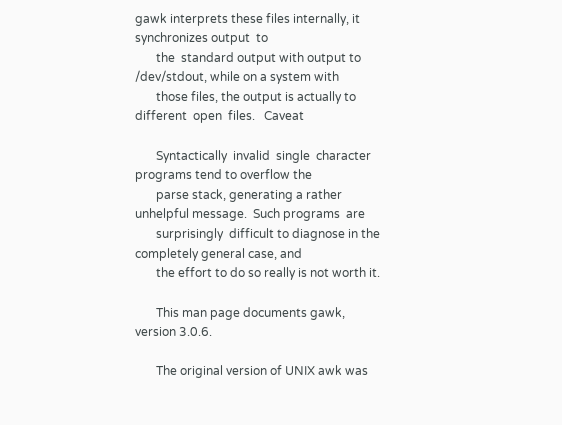gawk interprets these files internally, it synchronizes output  to
       the  standard output with output to /dev/stdout, while on a system with
       those files, the output is actually to different  open  files.   Caveat

       Syntactically  invalid  single  character programs tend to overflow the
       parse stack, generating a rather unhelpful message.  Such programs  are
       surprisingly  difficult to diagnose in the completely general case, and
       the effort to do so really is not worth it.

       This man page documents gawk, version 3.0.6.

       The original version of UNIX awk was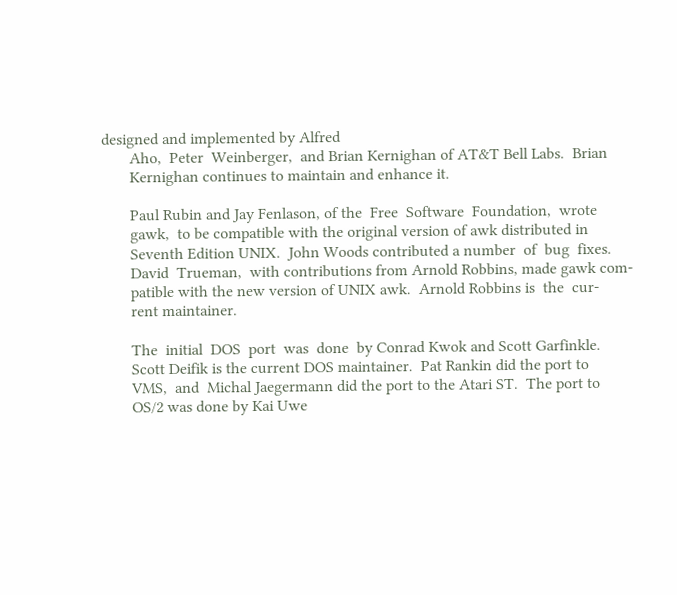designed and implemented by Alfred
       Aho,  Peter  Weinberger,  and Brian Kernighan of AT&T Bell Labs.  Brian
       Kernighan continues to maintain and enhance it.

       Paul Rubin and Jay Fenlason, of the  Free  Software  Foundation,  wrote
       gawk,  to be compatible with the original version of awk distributed in
       Seventh Edition UNIX.  John Woods contributed a number  of  bug  fixes.
       David  Trueman,  with contributions from Arnold Robbins, made gawk com‐
       patible with the new version of UNIX awk.  Arnold Robbins is  the  cur‐
       rent maintainer.

       The  initial  DOS  port  was  done  by Conrad Kwok and Scott Garfinkle.
       Scott Deifik is the current DOS maintainer.  Pat Rankin did the port to
       VMS,  and  Michal Jaegermann did the port to the Atari ST.  The port to
       OS/2 was done by Kai Uwe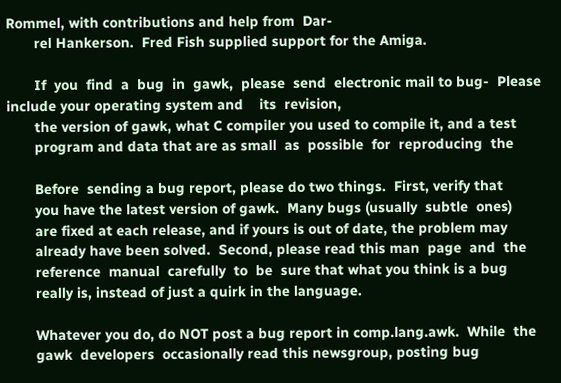Rommel, with contributions and help from  Dar‐
       rel Hankerson.  Fred Fish supplied support for the Amiga.

       If  you  find  a  bug  in  gawk,  please  send  electronic mail to bug-  Please include your operating system and    its  revision,
       the version of gawk, what C compiler you used to compile it, and a test
       program and data that are as small  as  possible  for  reproducing  the

       Before  sending a bug report, please do two things.  First, verify that
       you have the latest version of gawk.  Many bugs (usually  subtle  ones)
       are fixed at each release, and if yours is out of date, the problem may
       already have been solved.  Second, please read this man  page  and  the
       reference  manual  carefully  to  be  sure that what you think is a bug
       really is, instead of just a quirk in the language.

       Whatever you do, do NOT post a bug report in comp.lang.awk.  While  the
       gawk  developers  occasionally read this newsgroup, posting bug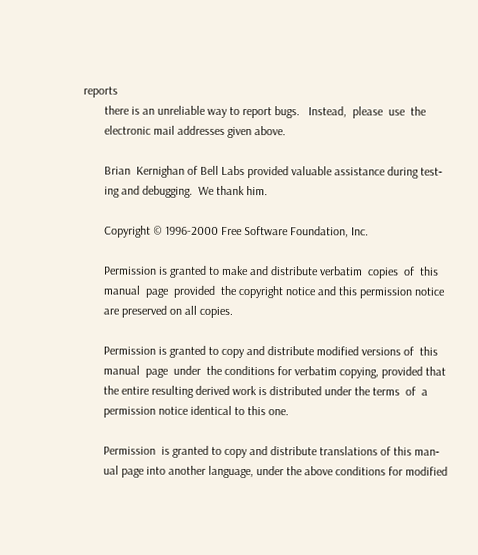reports
       there is an unreliable way to report bugs.   Instead,  please  use  the
       electronic mail addresses given above.

       Brian  Kernighan of Bell Labs provided valuable assistance during test‐
       ing and debugging.  We thank him.

       Copyright © 1996-2000 Free Software Foundation, Inc.

       Permission is granted to make and distribute verbatim  copies  of  this
       manual  page  provided  the copyright notice and this permission notice
       are preserved on all copies.

       Permission is granted to copy and distribute modified versions of  this
       manual  page  under  the conditions for verbatim copying, provided that
       the entire resulting derived work is distributed under the terms  of  a
       permission notice identical to this one.

       Permission  is granted to copy and distribute translations of this man‐
       ual page into another language, under the above conditions for modified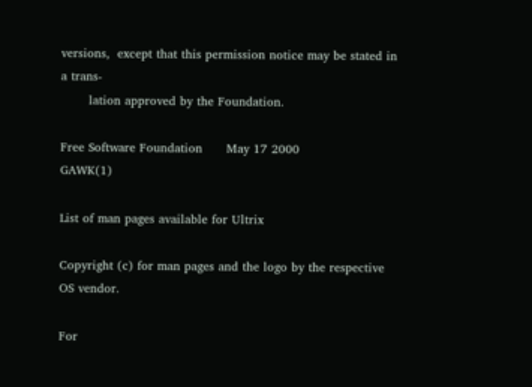versions,  except that this permission notice may be stated in a trans‐
       lation approved by the Foundation.

Free Software Foundation      May 17 2000                  GAWK(1)

List of man pages available for Ultrix

Copyright (c) for man pages and the logo by the respective OS vendor.

For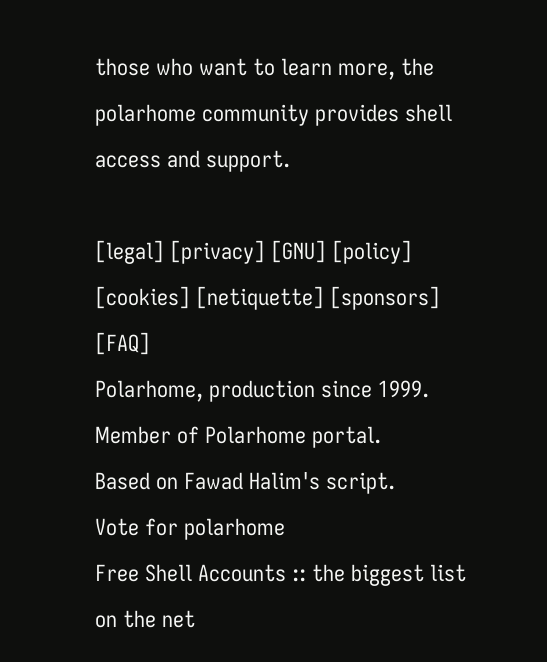those who want to learn more, the polarhome community provides shell access and support.

[legal] [privacy] [GNU] [policy] [cookies] [netiquette] [sponsors] [FAQ]
Polarhome, production since 1999.
Member of Polarhome portal.
Based on Fawad Halim's script.
Vote for polarhome
Free Shell Accounts :: the biggest list on the net